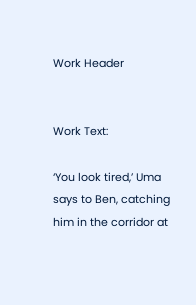Work Header


Work Text:

‘You look tired,’ Uma says to Ben, catching him in the corridor at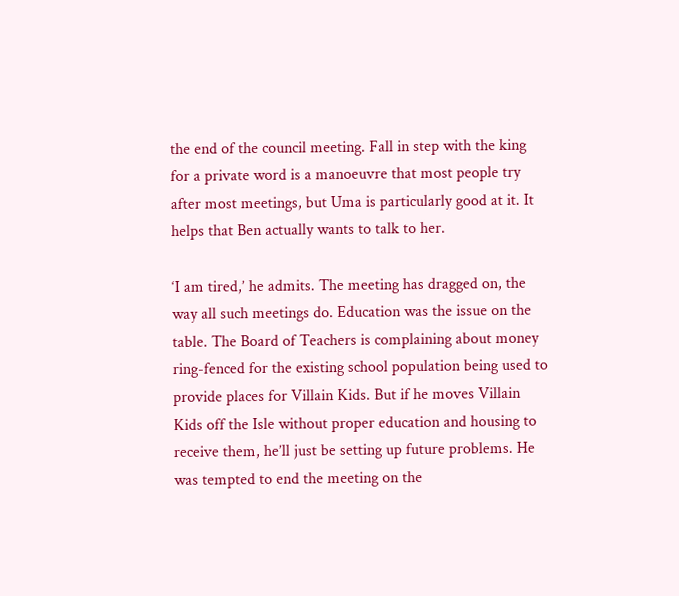the end of the council meeting. Fall in step with the king for a private word is a manoeuvre that most people try after most meetings, but Uma is particularly good at it. It helps that Ben actually wants to talk to her.

‘I am tired,’ he admits. The meeting has dragged on, the way all such meetings do. Education was the issue on the table. The Board of Teachers is complaining about money ring-fenced for the existing school population being used to provide places for Villain Kids. But if he moves Villain Kids off the Isle without proper education and housing to receive them, he’ll just be setting up future problems. He was tempted to end the meeting on the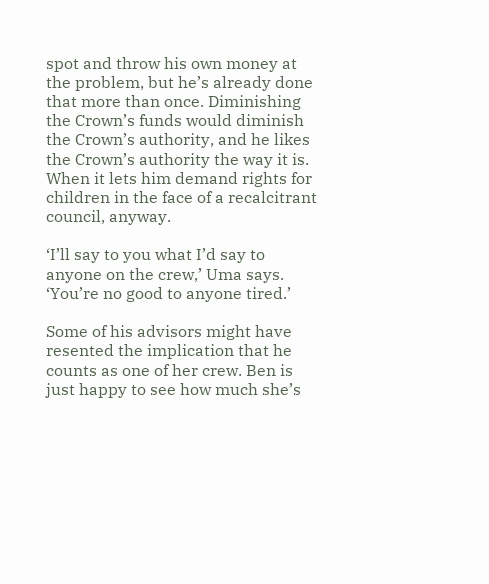spot and throw his own money at the problem, but he’s already done that more than once. Diminishing the Crown’s funds would diminish the Crown’s authority, and he likes the Crown’s authority the way it is. When it lets him demand rights for children in the face of a recalcitrant council, anyway.

‘I’ll say to you what I’d say to anyone on the crew,’ Uma says. ‘You’re no good to anyone tired.’

Some of his advisors might have resented the implication that he counts as one of her crew. Ben is just happy to see how much she’s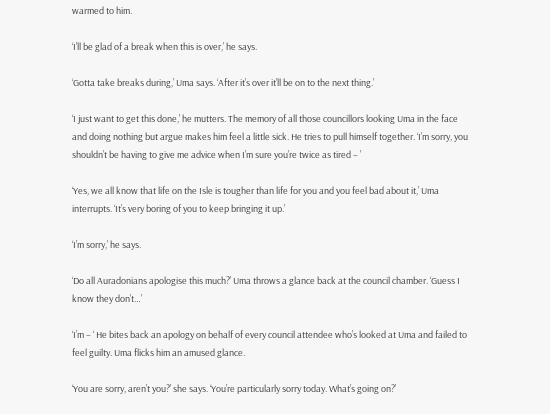warmed to him.

‘I’ll be glad of a break when this is over,’ he says.

‘Gotta take breaks during,’ Uma says. ‘After it’s over it’ll be on to the next thing.’

‘I just want to get this done,’ he mutters. The memory of all those councillors looking Uma in the face and doing nothing but argue makes him feel a little sick. He tries to pull himself together. ‘I’m sorry, you shouldn’t be having to give me advice when I’m sure you’re twice as tired – ’

‘Yes, we all know that life on the Isle is tougher than life for you and you feel bad about it,’ Uma interrupts. ‘It’s very boring of you to keep bringing it up.’

‘I’m sorry,’ he says.

‘Do all Auradonians apologise this much?’ Uma throws a glance back at the council chamber. ‘Guess I know they don’t…’

‘I’m – ‘ He bites back an apology on behalf of every council attendee who’s looked at Uma and failed to feel guilty. Uma flicks him an amused glance.

‘You are sorry, aren’t you?’ she says. ‘You’re particularly sorry today. What’s going on?’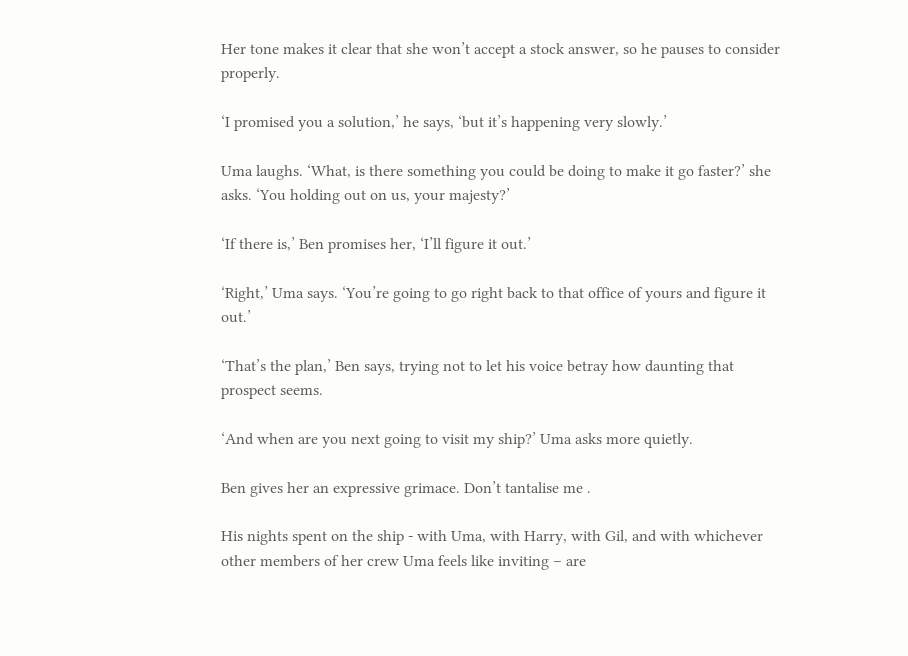Her tone makes it clear that she won’t accept a stock answer, so he pauses to consider properly.

‘I promised you a solution,’ he says, ‘but it’s happening very slowly.’

Uma laughs. ‘What, is there something you could be doing to make it go faster?’ she asks. ‘You holding out on us, your majesty?’

‘If there is,’ Ben promises her, ‘I’ll figure it out.’

‘Right,’ Uma says. ‘You’re going to go right back to that office of yours and figure it out.’

‘That’s the plan,’ Ben says, trying not to let his voice betray how daunting that prospect seems.

‘And when are you next going to visit my ship?’ Uma asks more quietly.

Ben gives her an expressive grimace. Don’t tantalise me .

His nights spent on the ship - with Uma, with Harry, with Gil, and with whichever other members of her crew Uma feels like inviting – are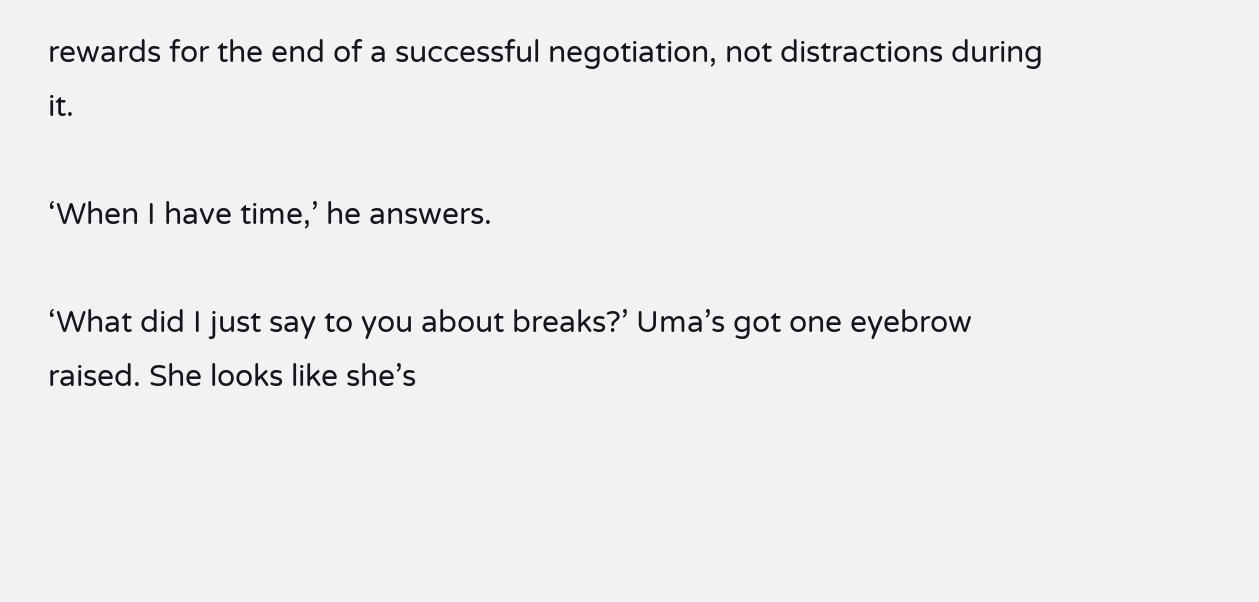rewards for the end of a successful negotiation, not distractions during it.

‘When I have time,’ he answers.

‘What did I just say to you about breaks?’ Uma’s got one eyebrow raised. She looks like she’s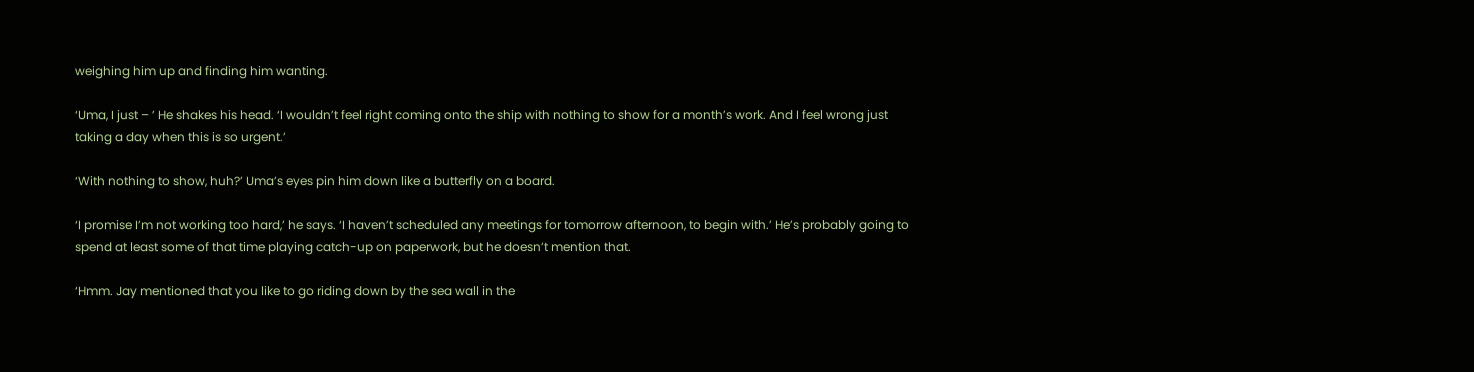weighing him up and finding him wanting.

‘Uma, I just – ’ He shakes his head. ‘I wouldn’t feel right coming onto the ship with nothing to show for a month’s work. And I feel wrong just taking a day when this is so urgent.’

‘With nothing to show, huh?’ Uma’s eyes pin him down like a butterfly on a board.

‘I promise I’m not working too hard,’ he says. ‘I haven’t scheduled any meetings for tomorrow afternoon, to begin with.’ He’s probably going to spend at least some of that time playing catch-up on paperwork, but he doesn’t mention that.

‘Hmm. Jay mentioned that you like to go riding down by the sea wall in the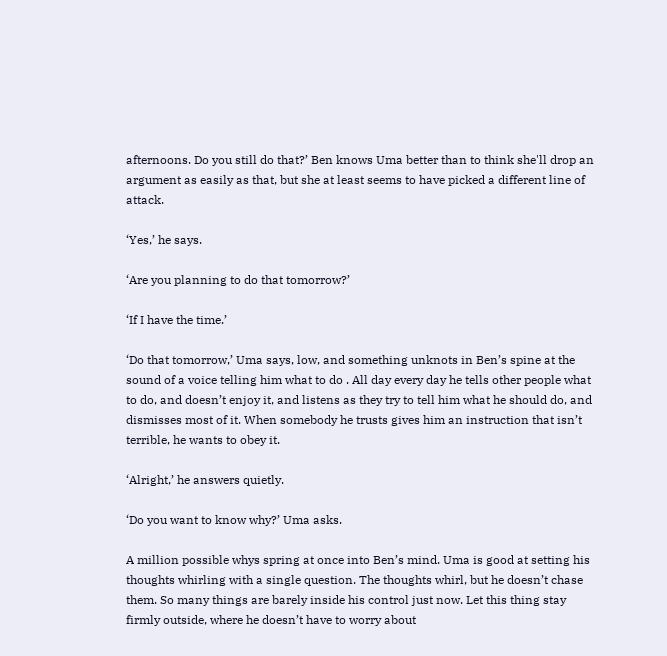afternoons. Do you still do that?’ Ben knows Uma better than to think she'll drop an argument as easily as that, but she at least seems to have picked a different line of attack.

‘Yes,’ he says.

‘Are you planning to do that tomorrow?’

‘If I have the time.’

‘Do that tomorrow,’ Uma says, low, and something unknots in Ben’s spine at the sound of a voice telling him what to do . All day every day he tells other people what to do, and doesn’t enjoy it, and listens as they try to tell him what he should do, and dismisses most of it. When somebody he trusts gives him an instruction that isn’t terrible, he wants to obey it.

‘Alright,’ he answers quietly.

‘Do you want to know why?’ Uma asks.

A million possible whys spring at once into Ben’s mind. Uma is good at setting his thoughts whirling with a single question. The thoughts whirl, but he doesn’t chase them. So many things are barely inside his control just now. Let this thing stay firmly outside, where he doesn’t have to worry about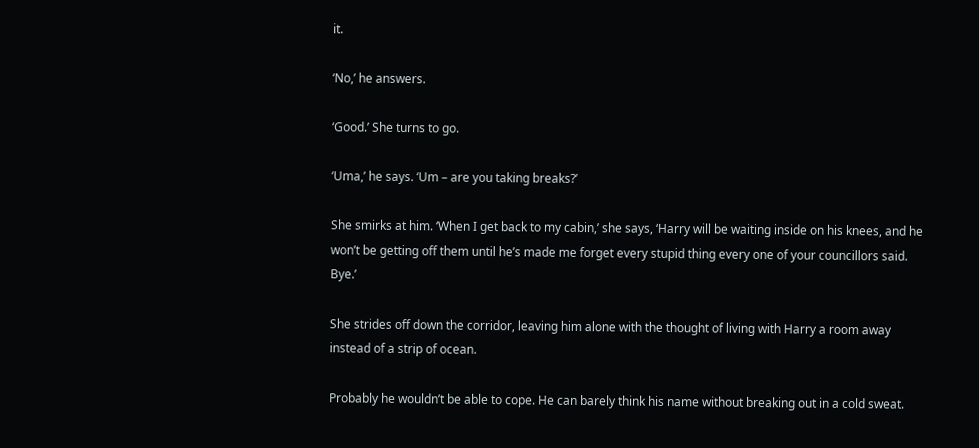it.

‘No,’ he answers.

‘Good.’ She turns to go.

‘Uma,’ he says. ‘Um – are you taking breaks?’

She smirks at him. ‘When I get back to my cabin,’ she says, ‘Harry will be waiting inside on his knees, and he won’t be getting off them until he’s made me forget every stupid thing every one of your councillors said. Bye.’

She strides off down the corridor, leaving him alone with the thought of living with Harry a room away instead of a strip of ocean.

Probably he wouldn’t be able to cope. He can barely think his name without breaking out in a cold sweat.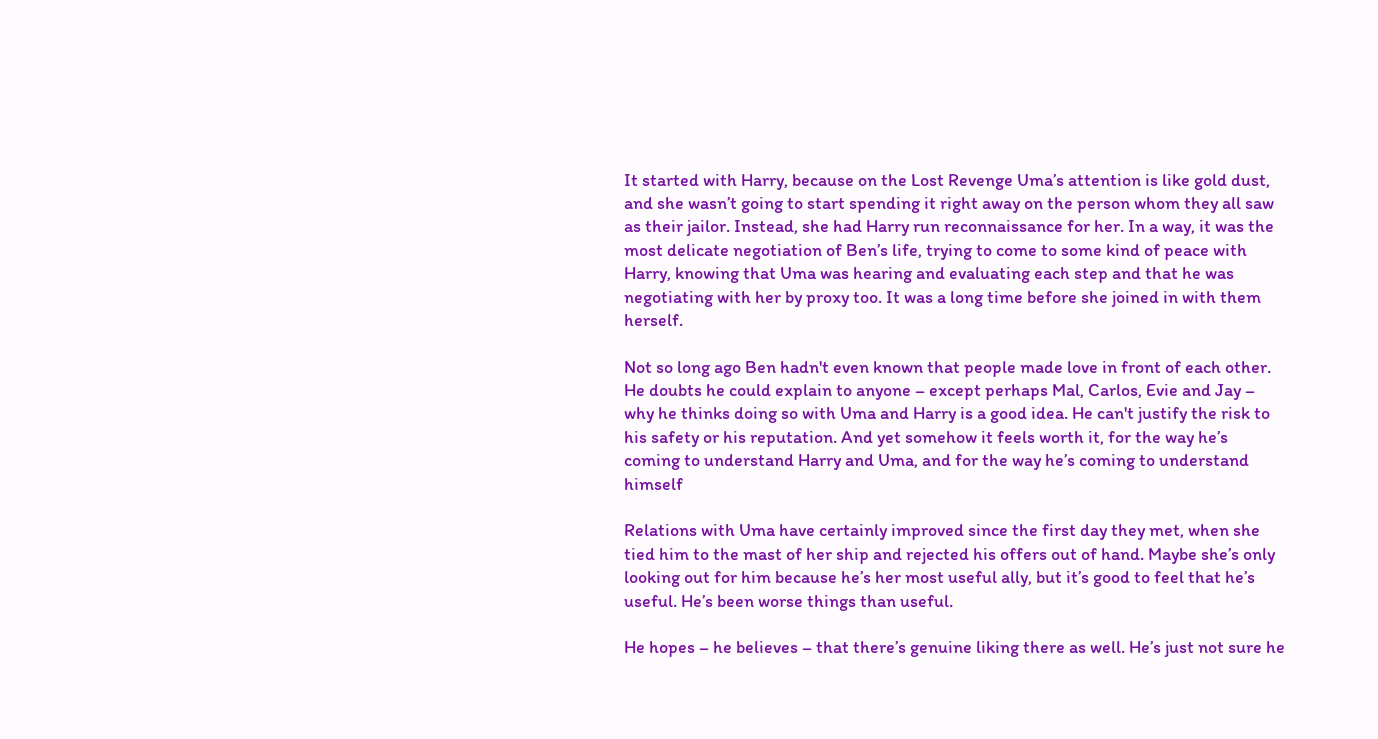It started with Harry, because on the Lost Revenge Uma’s attention is like gold dust, and she wasn’t going to start spending it right away on the person whom they all saw as their jailor. Instead, she had Harry run reconnaissance for her. In a way, it was the most delicate negotiation of Ben’s life, trying to come to some kind of peace with Harry, knowing that Uma was hearing and evaluating each step and that he was negotiating with her by proxy too. It was a long time before she joined in with them herself.

Not so long ago Ben hadn't even known that people made love in front of each other. He doubts he could explain to anyone – except perhaps Mal, Carlos, Evie and Jay – why he thinks doing so with Uma and Harry is a good idea. He can't justify the risk to his safety or his reputation. And yet somehow it feels worth it, for the way he’s coming to understand Harry and Uma, and for the way he’s coming to understand himself

Relations with Uma have certainly improved since the first day they met, when she tied him to the mast of her ship and rejected his offers out of hand. Maybe she’s only looking out for him because he’s her most useful ally, but it’s good to feel that he’s useful. He’s been worse things than useful.

He hopes – he believes – that there’s genuine liking there as well. He’s just not sure he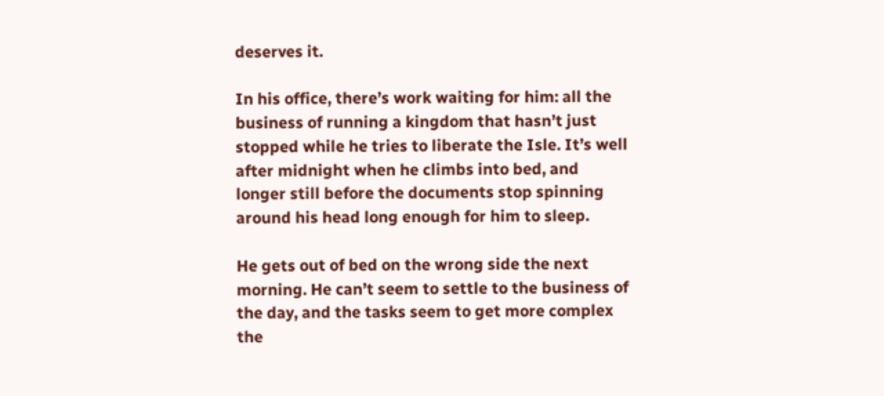deserves it.

In his office, there’s work waiting for him: all the business of running a kingdom that hasn’t just stopped while he tries to liberate the Isle. It’s well after midnight when he climbs into bed, and longer still before the documents stop spinning around his head long enough for him to sleep.

He gets out of bed on the wrong side the next morning. He can’t seem to settle to the business of the day, and the tasks seem to get more complex the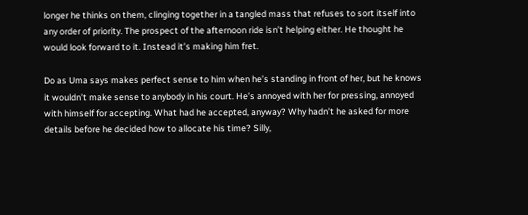longer he thinks on them, clinging together in a tangled mass that refuses to sort itself into any order of priority. The prospect of the afternoon ride isn’t helping either. He thought he would look forward to it. Instead it’s making him fret.

Do as Uma says makes perfect sense to him when he’s standing in front of her, but he knows it wouldn’t make sense to anybody in his court. He’s annoyed with her for pressing, annoyed with himself for accepting. What had he accepted, anyway? Why hadn’t he asked for more details before he decided how to allocate his time? Silly,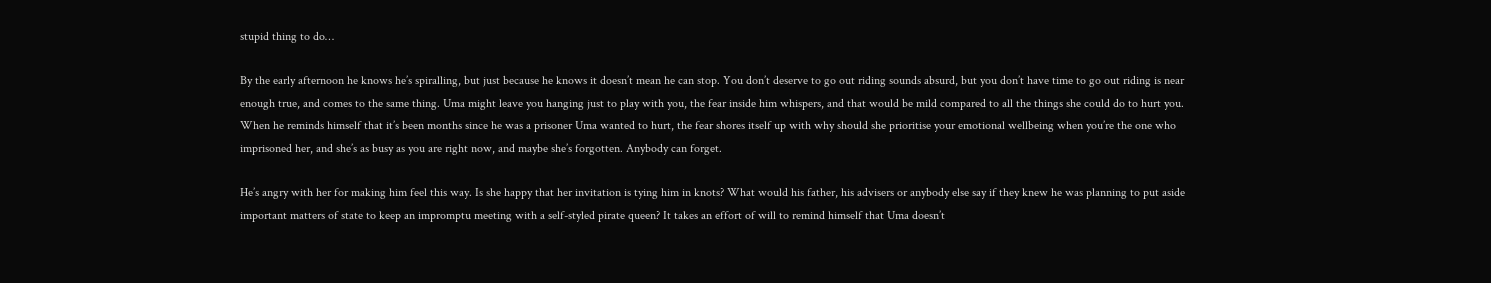stupid thing to do…

By the early afternoon he knows he’s spiralling, but just because he knows it doesn’t mean he can stop. You don’t deserve to go out riding sounds absurd, but you don’t have time to go out riding is near enough true, and comes to the same thing. Uma might leave you hanging just to play with you, the fear inside him whispers, and that would be mild compared to all the things she could do to hurt you. When he reminds himself that it’s been months since he was a prisoner Uma wanted to hurt, the fear shores itself up with why should she prioritise your emotional wellbeing when you’re the one who imprisoned her, and she’s as busy as you are right now, and maybe she’s forgotten. Anybody can forget.

He’s angry with her for making him feel this way. Is she happy that her invitation is tying him in knots? What would his father, his advisers or anybody else say if they knew he was planning to put aside important matters of state to keep an impromptu meeting with a self-styled pirate queen? It takes an effort of will to remind himself that Uma doesn’t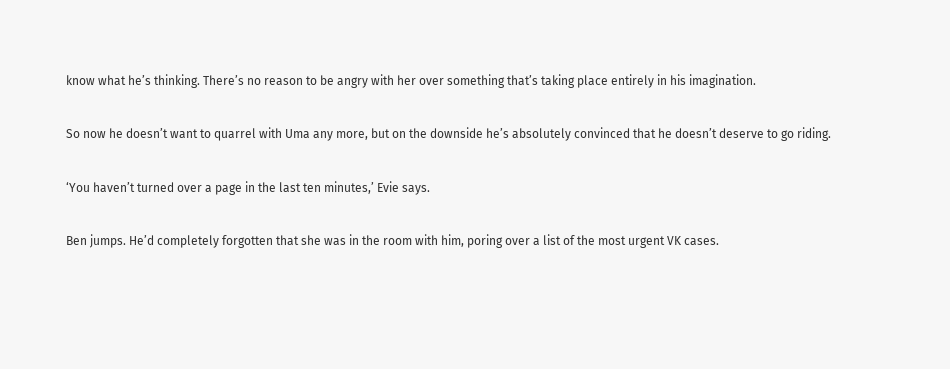know what he’s thinking. There’s no reason to be angry with her over something that’s taking place entirely in his imagination.

So now he doesn’t want to quarrel with Uma any more, but on the downside he’s absolutely convinced that he doesn’t deserve to go riding.

‘You haven’t turned over a page in the last ten minutes,’ Evie says.

Ben jumps. He’d completely forgotten that she was in the room with him, poring over a list of the most urgent VK cases.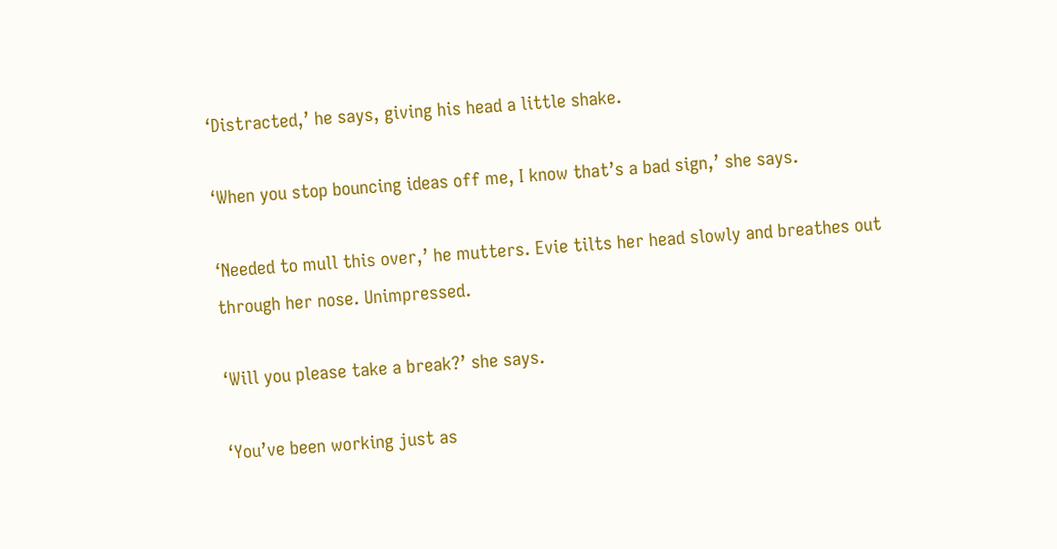‘Distracted,’ he says, giving his head a little shake.

‘When you stop bouncing ideas off me, I know that’s a bad sign,’ she says.

‘Needed to mull this over,’ he mutters. Evie tilts her head slowly and breathes out through her nose. Unimpressed.

‘Will you please take a break?’ she says.

‘You’ve been working just as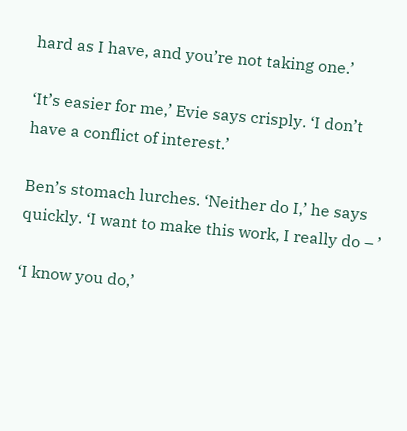hard as I have, and you’re not taking one.’

‘It’s easier for me,’ Evie says crisply. ‘I don’t have a conflict of interest.’

Ben’s stomach lurches. ‘Neither do I,’ he says quickly. ‘I want to make this work, I really do – ’

‘I know you do,’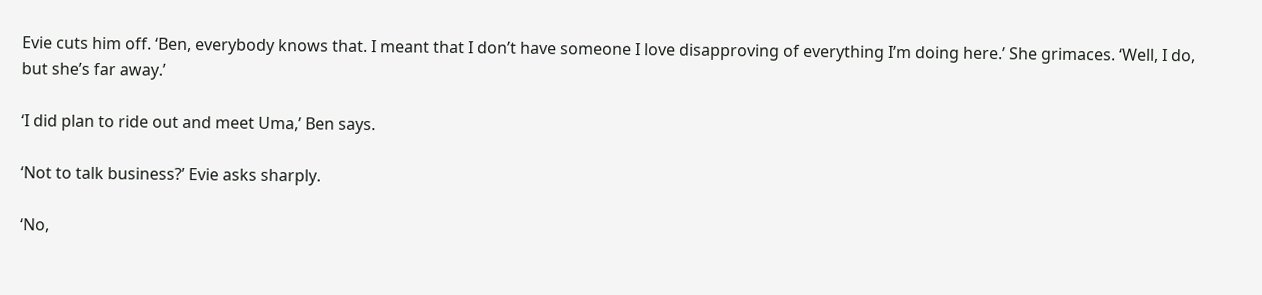Evie cuts him off. ‘Ben, everybody knows that. I meant that I don’t have someone I love disapproving of everything I’m doing here.’ She grimaces. ‘Well, I do, but she’s far away.’

‘I did plan to ride out and meet Uma,’ Ben says.

‘Not to talk business?’ Evie asks sharply.

‘No,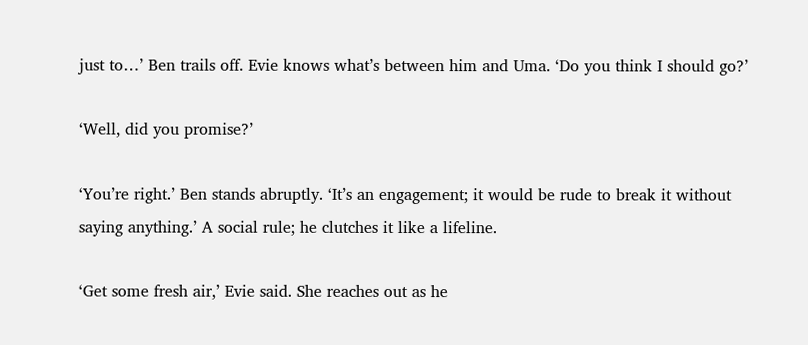just to…’ Ben trails off. Evie knows what’s between him and Uma. ‘Do you think I should go?’

‘Well, did you promise?’

‘You’re right.’ Ben stands abruptly. ‘It’s an engagement; it would be rude to break it without saying anything.’ A social rule; he clutches it like a lifeline.

‘Get some fresh air,’ Evie said. She reaches out as he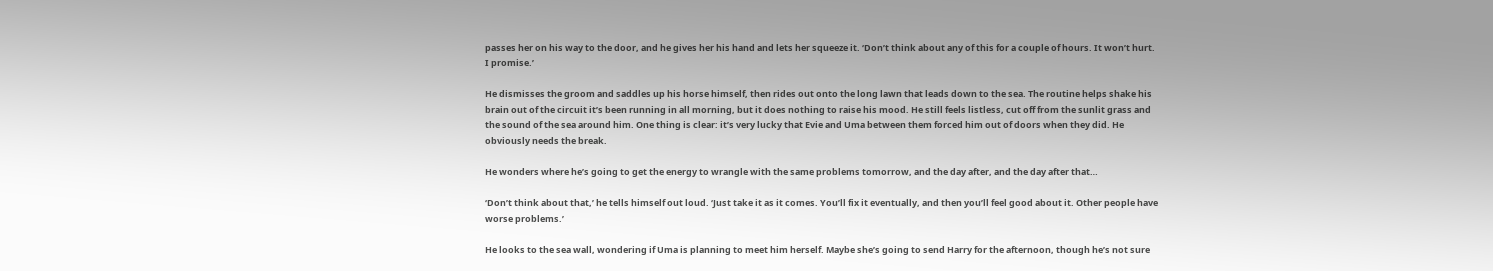passes her on his way to the door, and he gives her his hand and lets her squeeze it. ‘Don’t think about any of this for a couple of hours. It won’t hurt. I promise.’

He dismisses the groom and saddles up his horse himself, then rides out onto the long lawn that leads down to the sea. The routine helps shake his brain out of the circuit it’s been running in all morning, but it does nothing to raise his mood. He still feels listless, cut off from the sunlit grass and the sound of the sea around him. One thing is clear: it’s very lucky that Evie and Uma between them forced him out of doors when they did. He obviously needs the break.

He wonders where he’s going to get the energy to wrangle with the same problems tomorrow, and the day after, and the day after that…

‘Don’t think about that,’ he tells himself out loud. ‘Just take it as it comes. You’ll fix it eventually, and then you’ll feel good about it. Other people have worse problems.’

He looks to the sea wall, wondering if Uma is planning to meet him herself. Maybe she’s going to send Harry for the afternoon, though he’s not sure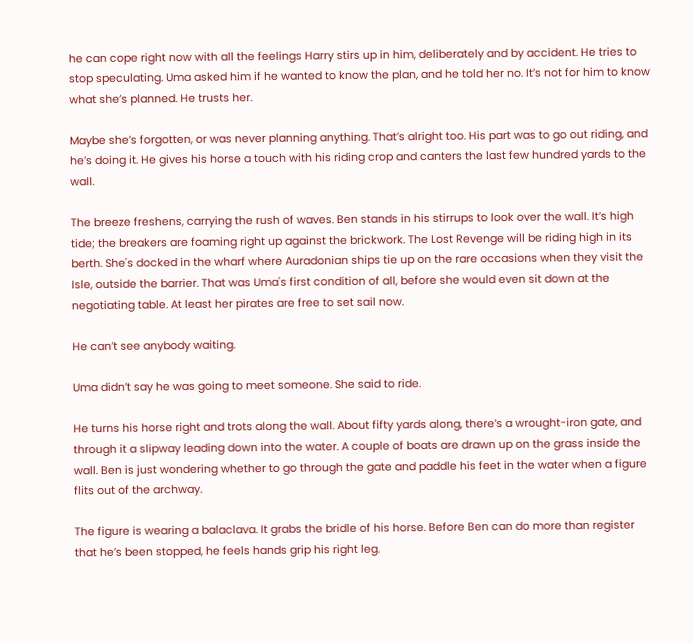he can cope right now with all the feelings Harry stirs up in him, deliberately and by accident. He tries to stop speculating. Uma asked him if he wanted to know the plan, and he told her no. It’s not for him to know what she’s planned. He trusts her.

Maybe she’s forgotten, or was never planning anything. That’s alright too. His part was to go out riding, and he’s doing it. He gives his horse a touch with his riding crop and canters the last few hundred yards to the wall.

The breeze freshens, carrying the rush of waves. Ben stands in his stirrups to look over the wall. It’s high tide; the breakers are foaming right up against the brickwork. The Lost Revenge will be riding high in its berth. She's docked in the wharf where Auradonian ships tie up on the rare occasions when they visit the Isle, outside the barrier. That was Uma's first condition of all, before she would even sit down at the negotiating table. At least her pirates are free to set sail now.

He can’t see anybody waiting.

Uma didn’t say he was going to meet someone. She said to ride.

He turns his horse right and trots along the wall. About fifty yards along, there’s a wrought-iron gate, and through it a slipway leading down into the water. A couple of boats are drawn up on the grass inside the wall. Ben is just wondering whether to go through the gate and paddle his feet in the water when a figure flits out of the archway.

The figure is wearing a balaclava. It grabs the bridle of his horse. Before Ben can do more than register that he’s been stopped, he feels hands grip his right leg.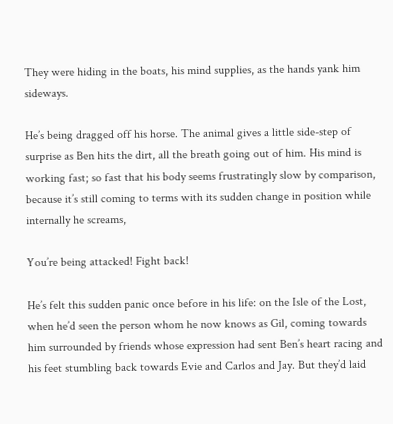They were hiding in the boats, his mind supplies, as the hands yank him sideways.

He’s being dragged off his horse. The animal gives a little side-step of surprise as Ben hits the dirt, all the breath going out of him. His mind is working fast; so fast that his body seems frustratingly slow by comparison, because it’s still coming to terms with its sudden change in position while internally he screams,

You’re being attacked! Fight back!

He’s felt this sudden panic once before in his life: on the Isle of the Lost, when he’d seen the person whom he now knows as Gil, coming towards him surrounded by friends whose expression had sent Ben’s heart racing and his feet stumbling back towards Evie and Carlos and Jay. But they’d laid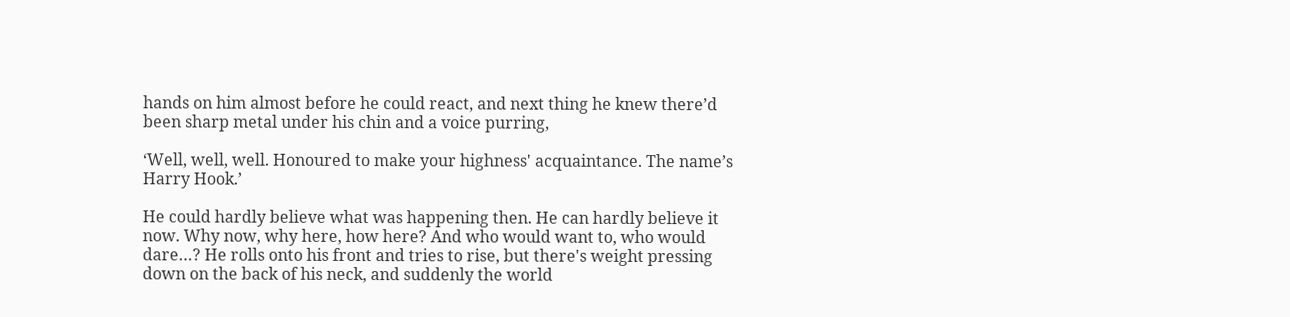hands on him almost before he could react, and next thing he knew there’d been sharp metal under his chin and a voice purring,

‘Well, well, well. Honoured to make your highness' acquaintance. The name’s Harry Hook.’

He could hardly believe what was happening then. He can hardly believe it now. Why now, why here, how here? And who would want to, who would dare…? He rolls onto his front and tries to rise, but there's weight pressing down on the back of his neck, and suddenly the world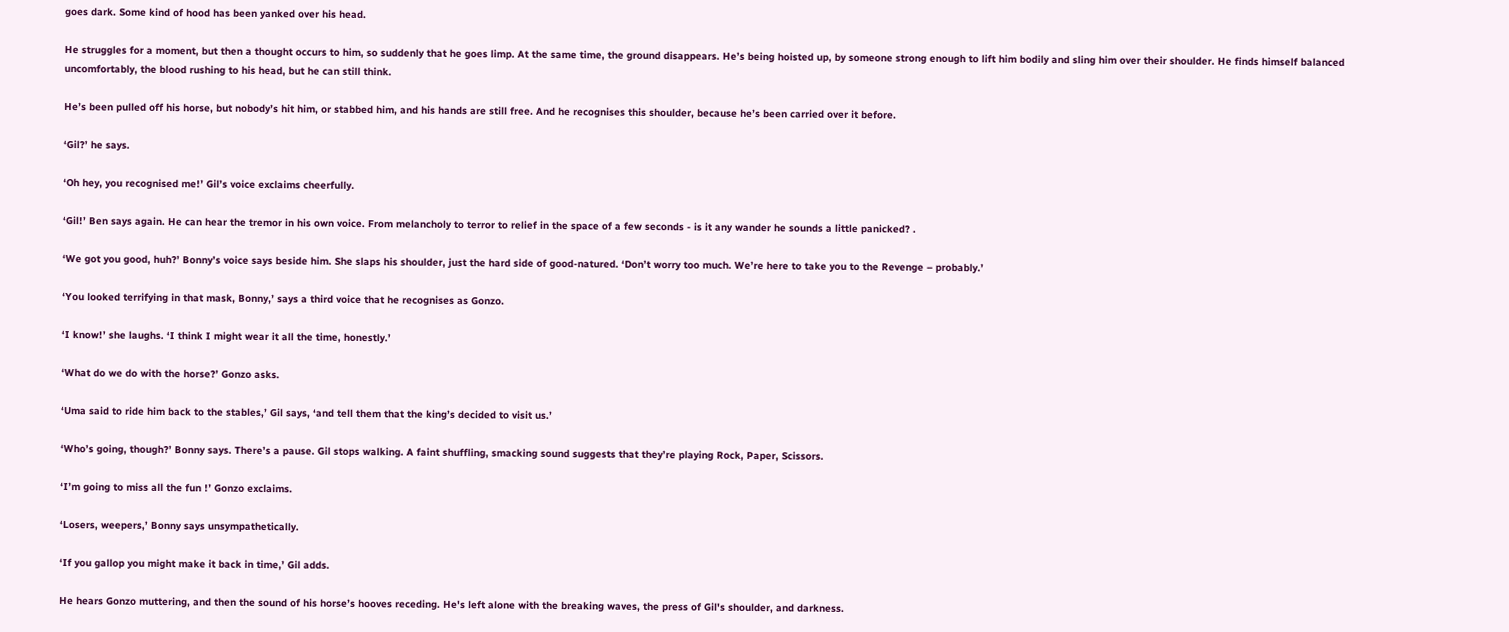goes dark. Some kind of hood has been yanked over his head.

He struggles for a moment, but then a thought occurs to him, so suddenly that he goes limp. At the same time, the ground disappears. He’s being hoisted up, by someone strong enough to lift him bodily and sling him over their shoulder. He finds himself balanced uncomfortably, the blood rushing to his head, but he can still think.

He’s been pulled off his horse, but nobody’s hit him, or stabbed him, and his hands are still free. And he recognises this shoulder, because he’s been carried over it before.

‘Gil?’ he says.

‘Oh hey, you recognised me!’ Gil’s voice exclaims cheerfully.

‘Gil!’ Ben says again. He can hear the tremor in his own voice. From melancholy to terror to relief in the space of a few seconds - is it any wander he sounds a little panicked? .

‘We got you good, huh?’ Bonny’s voice says beside him. She slaps his shoulder, just the hard side of good-natured. ‘Don’t worry too much. We’re here to take you to the Revenge – probably.’

‘You looked terrifying in that mask, Bonny,’ says a third voice that he recognises as Gonzo.

‘I know!’ she laughs. ‘I think I might wear it all the time, honestly.’

‘What do we do with the horse?’ Gonzo asks.

‘Uma said to ride him back to the stables,’ Gil says, ‘and tell them that the king’s decided to visit us.’

‘Who’s going, though?’ Bonny says. There’s a pause. Gil stops walking. A faint shuffling, smacking sound suggests that they’re playing Rock, Paper, Scissors.

‘I’m going to miss all the fun !’ Gonzo exclaims.

‘Losers, weepers,’ Bonny says unsympathetically.

‘If you gallop you might make it back in time,’ Gil adds.

He hears Gonzo muttering, and then the sound of his horse’s hooves receding. He's left alone with the breaking waves, the press of Gil's shoulder, and darkness.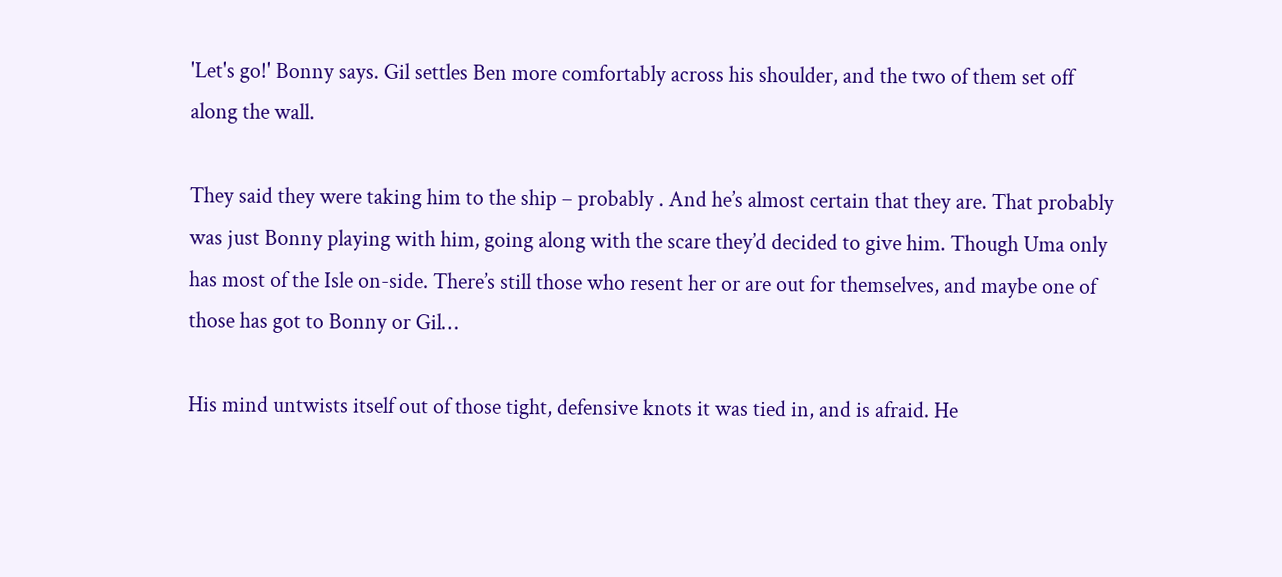'Let's go!' Bonny says. Gil settles Ben more comfortably across his shoulder, and the two of them set off along the wall.

They said they were taking him to the ship – probably . And he’s almost certain that they are. That probably was just Bonny playing with him, going along with the scare they’d decided to give him. Though Uma only has most of the Isle on-side. There’s still those who resent her or are out for themselves, and maybe one of those has got to Bonny or Gil…

His mind untwists itself out of those tight, defensive knots it was tied in, and is afraid. He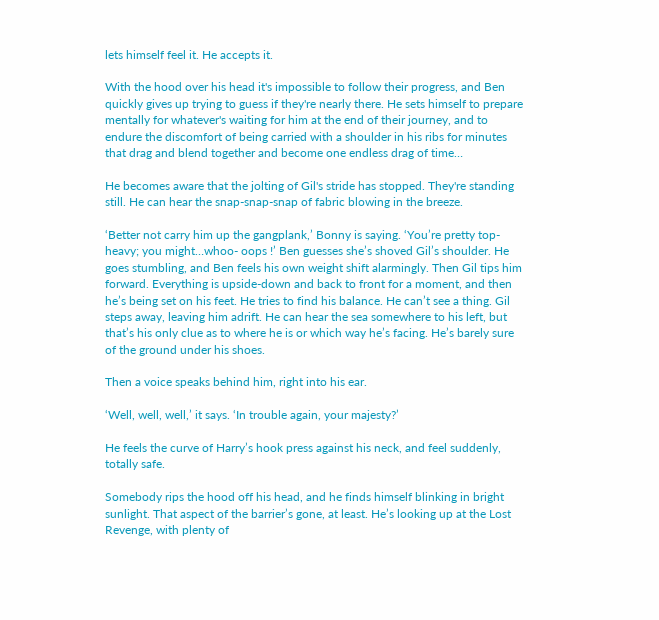lets himself feel it. He accepts it.

With the hood over his head it's impossible to follow their progress, and Ben quickly gives up trying to guess if they're nearly there. He sets himself to prepare mentally for whatever's waiting for him at the end of their journey, and to endure the discomfort of being carried with a shoulder in his ribs for minutes that drag and blend together and become one endless drag of time…

He becomes aware that the jolting of Gil's stride has stopped. They're standing still. He can hear the snap-snap-snap of fabric blowing in the breeze.

‘Better not carry him up the gangplank,’ Bonny is saying. ‘You’re pretty top-heavy; you might…whoo- oops !’ Ben guesses she’s shoved Gil’s shoulder. He goes stumbling, and Ben feels his own weight shift alarmingly. Then Gil tips him forward. Everything is upside-down and back to front for a moment, and then he’s being set on his feet. He tries to find his balance. He can’t see a thing. Gil steps away, leaving him adrift. He can hear the sea somewhere to his left, but that’s his only clue as to where he is or which way he’s facing. He’s barely sure of the ground under his shoes.

Then a voice speaks behind him, right into his ear.

‘Well, well, well,’ it says. ‘In trouble again, your majesty?’

He feels the curve of Harry’s hook press against his neck, and feel suddenly, totally safe.

Somebody rips the hood off his head, and he finds himself blinking in bright sunlight. That aspect of the barrier’s gone, at least. He’s looking up at the Lost Revenge, with plenty of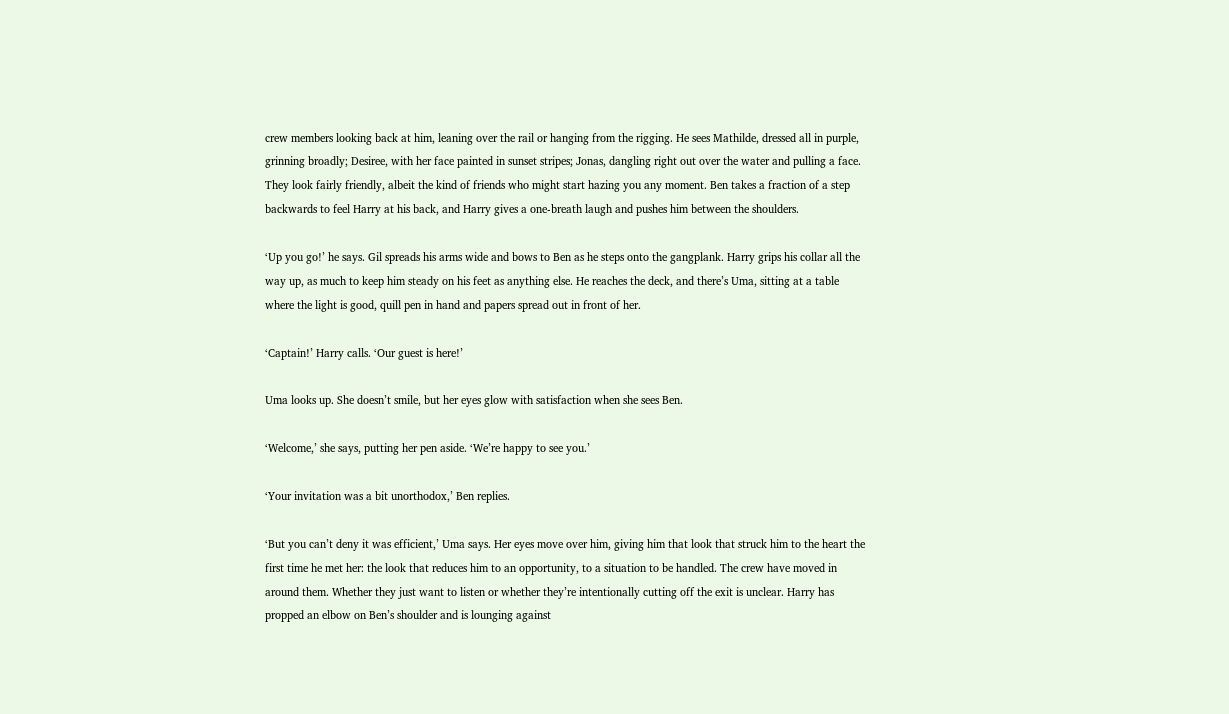crew members looking back at him, leaning over the rail or hanging from the rigging. He sees Mathilde, dressed all in purple, grinning broadly; Desiree, with her face painted in sunset stripes; Jonas, dangling right out over the water and pulling a face. They look fairly friendly, albeit the kind of friends who might start hazing you any moment. Ben takes a fraction of a step backwards to feel Harry at his back, and Harry gives a one-breath laugh and pushes him between the shoulders.

‘Up you go!’ he says. Gil spreads his arms wide and bows to Ben as he steps onto the gangplank. Harry grips his collar all the way up, as much to keep him steady on his feet as anything else. He reaches the deck, and there’s Uma, sitting at a table where the light is good, quill pen in hand and papers spread out in front of her.

‘Captain!’ Harry calls. ‘Our guest is here!’

Uma looks up. She doesn’t smile, but her eyes glow with satisfaction when she sees Ben.

‘Welcome,’ she says, putting her pen aside. ‘We’re happy to see you.’

‘Your invitation was a bit unorthodox,’ Ben replies.

‘But you can’t deny it was efficient,’ Uma says. Her eyes move over him, giving him that look that struck him to the heart the first time he met her: the look that reduces him to an opportunity, to a situation to be handled. The crew have moved in around them. Whether they just want to listen or whether they’re intentionally cutting off the exit is unclear. Harry has propped an elbow on Ben’s shoulder and is lounging against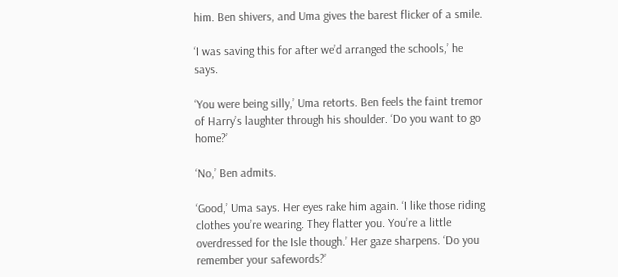him. Ben shivers, and Uma gives the barest flicker of a smile.

‘I was saving this for after we’d arranged the schools,’ he says.

‘You were being silly,’ Uma retorts. Ben feels the faint tremor of Harry’s laughter through his shoulder. ‘Do you want to go home?’

‘No,’ Ben admits.

‘Good,’ Uma says. Her eyes rake him again. ‘I like those riding clothes you’re wearing. They flatter you. You’re a little overdressed for the Isle though.’ Her gaze sharpens. ‘Do you remember your safewords?’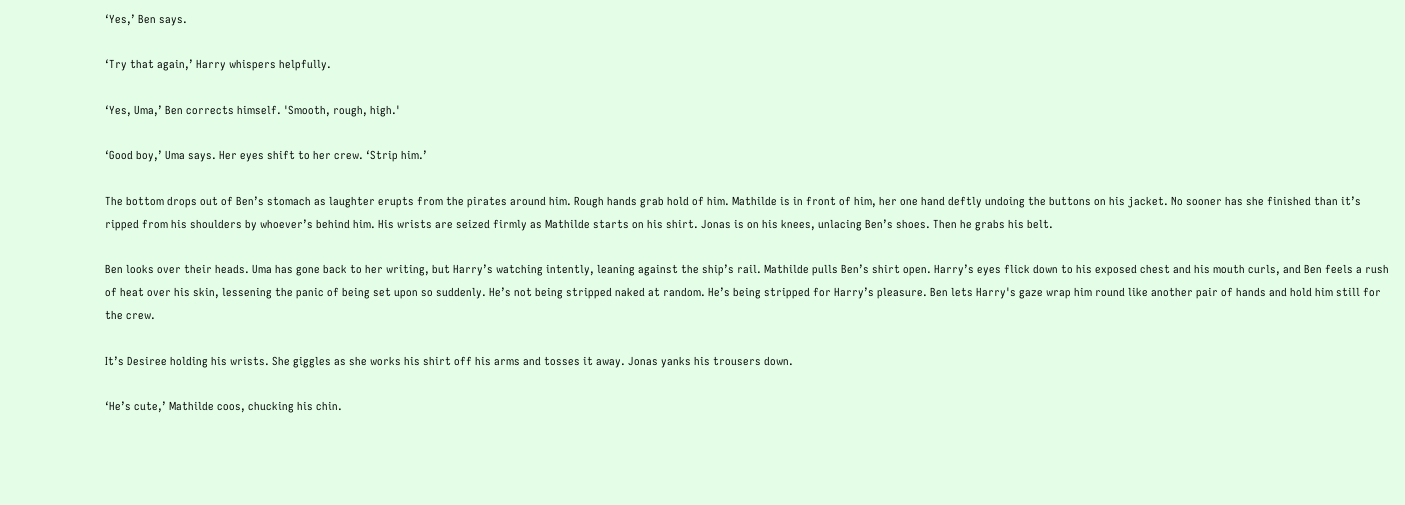‘Yes,’ Ben says.

‘Try that again,’ Harry whispers helpfully.

‘Yes, Uma,’ Ben corrects himself. 'Smooth, rough, high.'

‘Good boy,’ Uma says. Her eyes shift to her crew. ‘Strip him.’

The bottom drops out of Ben’s stomach as laughter erupts from the pirates around him. Rough hands grab hold of him. Mathilde is in front of him, her one hand deftly undoing the buttons on his jacket. No sooner has she finished than it’s ripped from his shoulders by whoever’s behind him. His wrists are seized firmly as Mathilde starts on his shirt. Jonas is on his knees, unlacing Ben’s shoes. Then he grabs his belt.

Ben looks over their heads. Uma has gone back to her writing, but Harry’s watching intently, leaning against the ship’s rail. Mathilde pulls Ben’s shirt open. Harry’s eyes flick down to his exposed chest and his mouth curls, and Ben feels a rush of heat over his skin, lessening the panic of being set upon so suddenly. He’s not being stripped naked at random. He’s being stripped for Harry’s pleasure. Ben lets Harry's gaze wrap him round like another pair of hands and hold him still for the crew.

It’s Desiree holding his wrists. She giggles as she works his shirt off his arms and tosses it away. Jonas yanks his trousers down.

‘He’s cute,’ Mathilde coos, chucking his chin.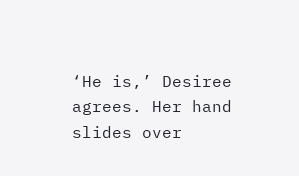‘He is,’ Desiree agrees. Her hand slides over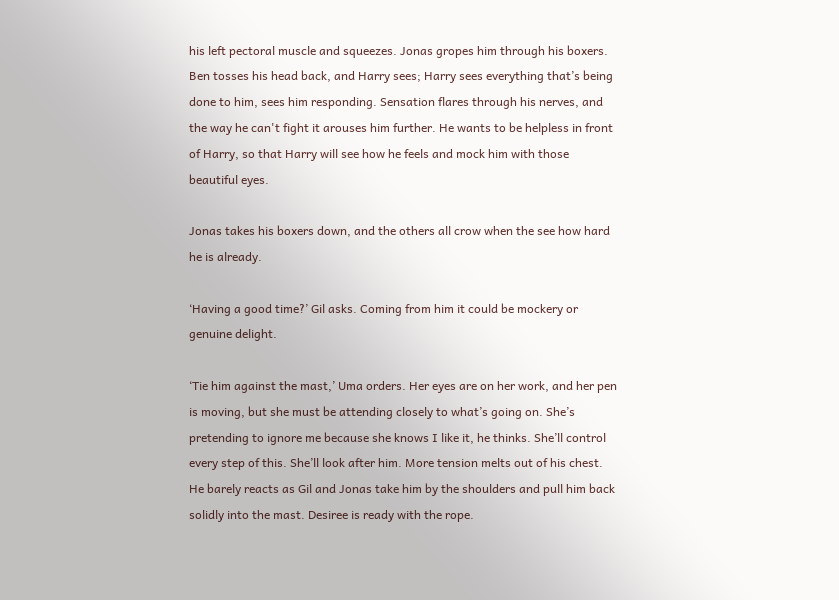his left pectoral muscle and squeezes. Jonas gropes him through his boxers. Ben tosses his head back, and Harry sees; Harry sees everything that’s being done to him, sees him responding. Sensation flares through his nerves, and the way he can't fight it arouses him further. He wants to be helpless in front of Harry, so that Harry will see how he feels and mock him with those beautiful eyes.

Jonas takes his boxers down, and the others all crow when the see how hard he is already.

‘Having a good time?’ Gil asks. Coming from him it could be mockery or genuine delight.

‘Tie him against the mast,’ Uma orders. Her eyes are on her work, and her pen is moving, but she must be attending closely to what’s going on. She’s pretending to ignore me because she knows I like it, he thinks. She’ll control every step of this. She’ll look after him. More tension melts out of his chest. He barely reacts as Gil and Jonas take him by the shoulders and pull him back solidly into the mast. Desiree is ready with the rope.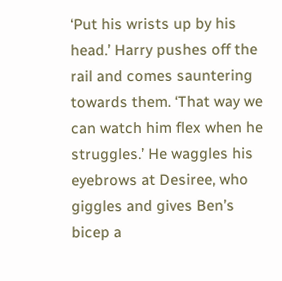‘Put his wrists up by his head.’ Harry pushes off the rail and comes sauntering towards them. ‘That way we can watch him flex when he struggles.’ He waggles his eyebrows at Desiree, who giggles and gives Ben’s bicep a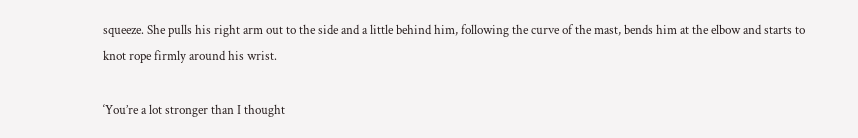squeeze. She pulls his right arm out to the side and a little behind him, following the curve of the mast, bends him at the elbow and starts to knot rope firmly around his wrist.

‘You’re a lot stronger than I thought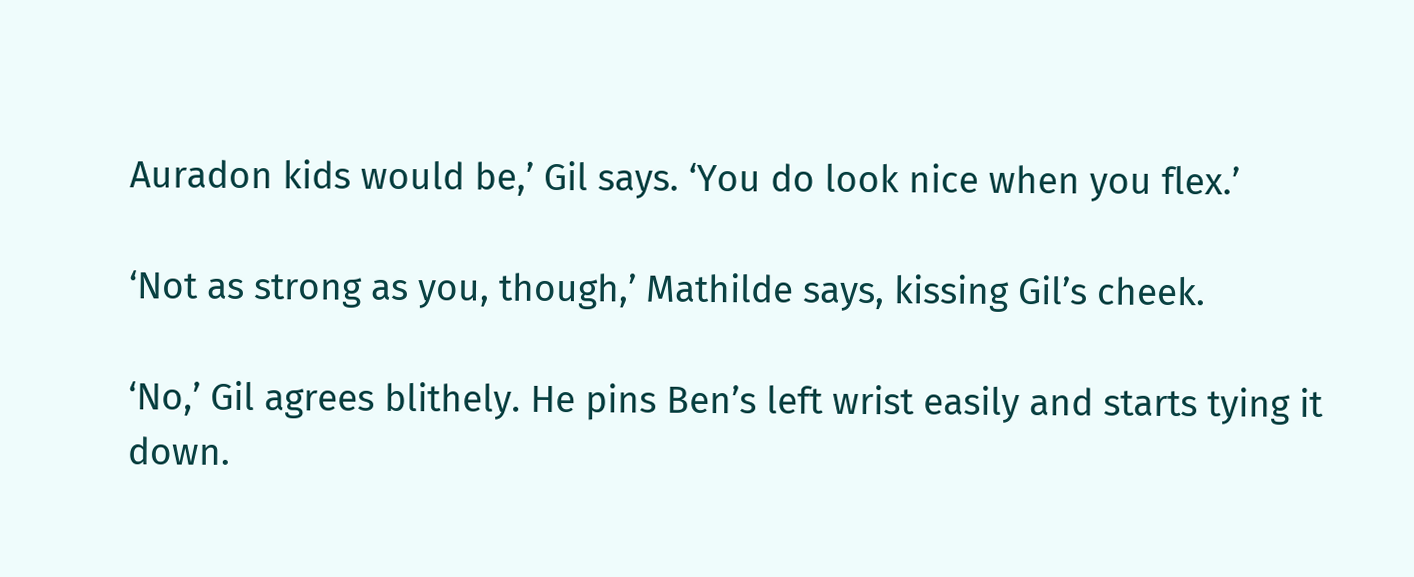Auradon kids would be,’ Gil says. ‘You do look nice when you flex.’

‘Not as strong as you, though,’ Mathilde says, kissing Gil’s cheek.

‘No,’ Gil agrees blithely. He pins Ben’s left wrist easily and starts tying it down.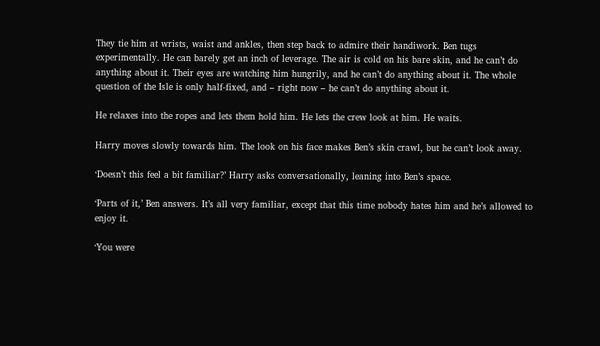They tie him at wrists, waist and ankles, then step back to admire their handiwork. Ben tugs experimentally. He can barely get an inch of leverage. The air is cold on his bare skin, and he can’t do anything about it. Their eyes are watching him hungrily, and he can’t do anything about it. The whole question of the Isle is only half-fixed, and – right now – he can’t do anything about it.

He relaxes into the ropes and lets them hold him. He lets the crew look at him. He waits.

Harry moves slowly towards him. The look on his face makes Ben’s skin crawl, but he can’t look away.

‘Doesn’t this feel a bit familiar?’ Harry asks conversationally, leaning into Ben’s space.

‘Parts of it,’ Ben answers. It’s all very familiar, except that this time nobody hates him and he’s allowed to enjoy it.

‘You were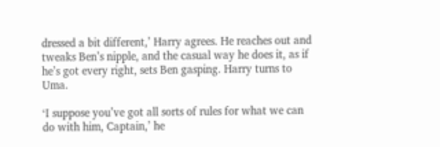dressed a bit different,’ Harry agrees. He reaches out and tweaks Ben’s nipple, and the casual way he does it, as if he’s got every right, sets Ben gasping. Harry turns to Uma.

‘I suppose you’ve got all sorts of rules for what we can do with him, Captain,’ he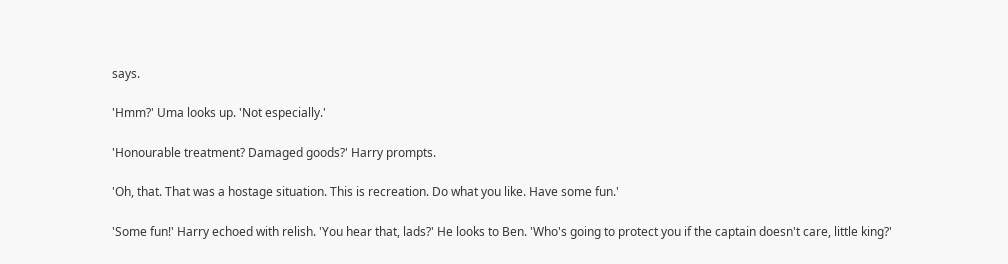says.

'Hmm?' Uma looks up. 'Not especially.'

'Honourable treatment? Damaged goods?' Harry prompts.

'Oh, that. That was a hostage situation. This is recreation. Do what you like. Have some fun.'

'Some fun!' Harry echoed with relish. 'You hear that, lads?' He looks to Ben. 'Who's going to protect you if the captain doesn't care, little king?'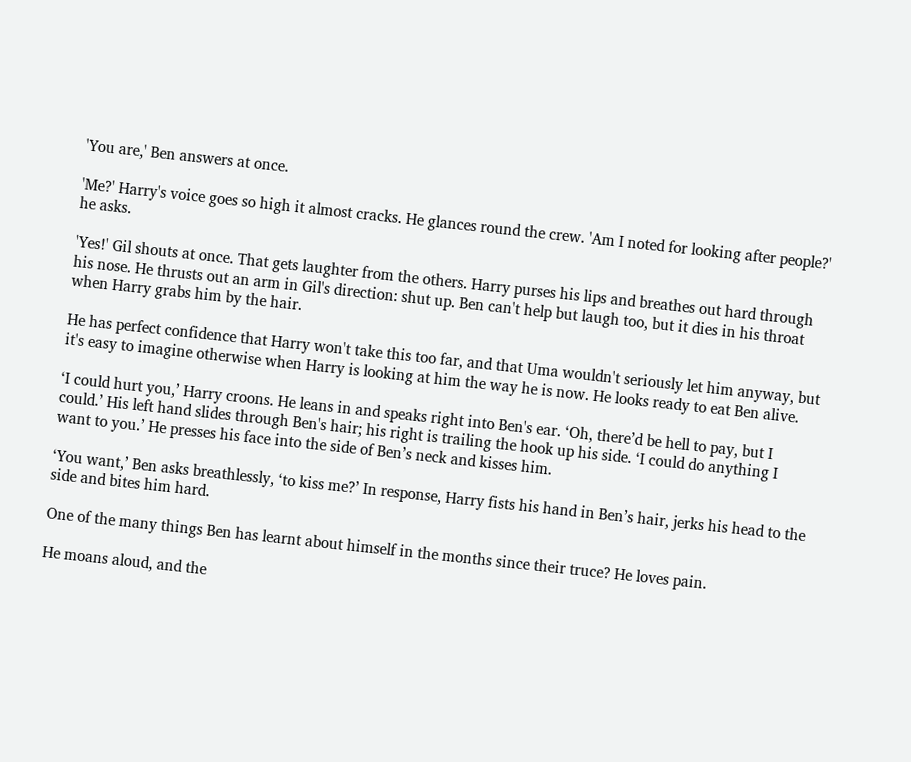'You are,' Ben answers at once.

'Me?' Harry's voice goes so high it almost cracks. He glances round the crew. 'Am I noted for looking after people?' he asks.

'Yes!' Gil shouts at once. That gets laughter from the others. Harry purses his lips and breathes out hard through his nose. He thrusts out an arm in Gil's direction: shut up. Ben can't help but laugh too, but it dies in his throat when Harry grabs him by the hair.

He has perfect confidence that Harry won't take this too far, and that Uma wouldn't seriously let him anyway, but it's easy to imagine otherwise when Harry is looking at him the way he is now. He looks ready to eat Ben alive.

‘I could hurt you,’ Harry croons. He leans in and speaks right into Ben's ear. ‘Oh, there’d be hell to pay, but I could.’ His left hand slides through Ben's hair; his right is trailing the hook up his side. ‘I could do anything I want to you.’ He presses his face into the side of Ben’s neck and kisses him.

‘You want,’ Ben asks breathlessly, ‘to kiss me?’ In response, Harry fists his hand in Ben’s hair, jerks his head to the side and bites him hard.

One of the many things Ben has learnt about himself in the months since their truce? He loves pain.

He moans aloud, and the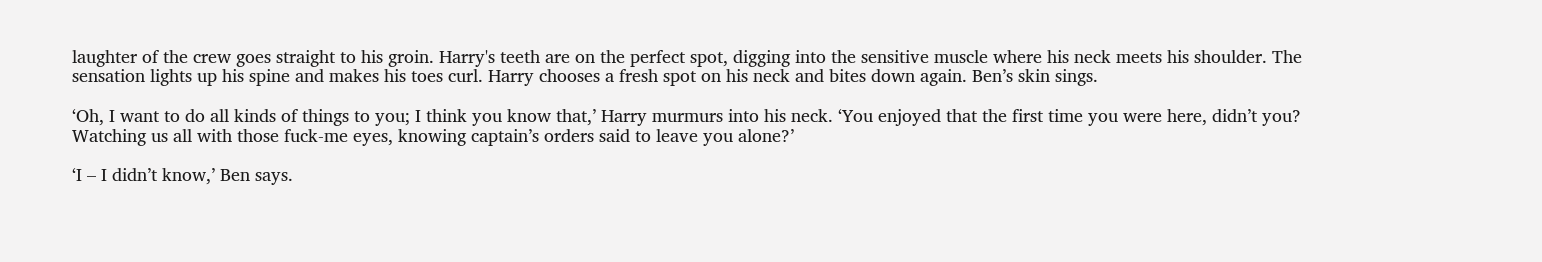laughter of the crew goes straight to his groin. Harry's teeth are on the perfect spot, digging into the sensitive muscle where his neck meets his shoulder. The sensation lights up his spine and makes his toes curl. Harry chooses a fresh spot on his neck and bites down again. Ben’s skin sings.

‘Oh, I want to do all kinds of things to you; I think you know that,’ Harry murmurs into his neck. ‘You enjoyed that the first time you were here, didn’t you? Watching us all with those fuck-me eyes, knowing captain’s orders said to leave you alone?’

‘I – I didn’t know,’ Ben says.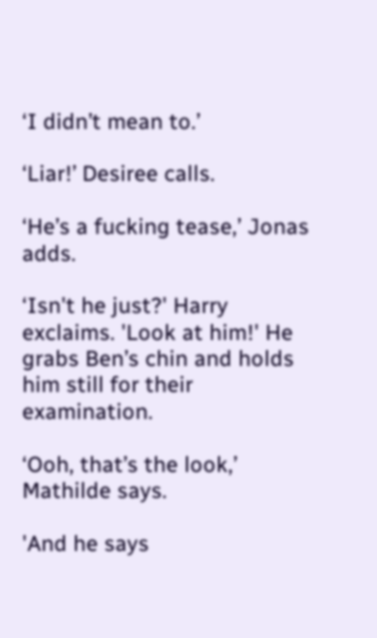‘I didn’t mean to.’

‘Liar!’ Desiree calls.

‘He’s a fucking tease,’ Jonas adds.

‘Isn't he just?' Harry exclaims. 'Look at him!' He grabs Ben’s chin and holds him still for their examination.

‘Ooh, that’s the look,’ Mathilde says.

'And he says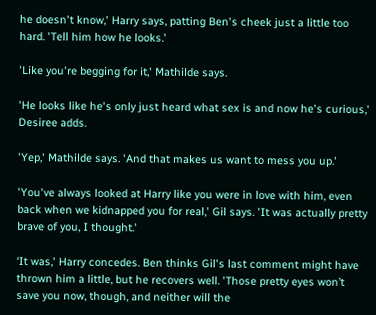he doesn't know,' Harry says, patting Ben's cheek just a little too hard. 'Tell him how he looks.'

'Like you're begging for it,' Mathilde says.

'He looks like he's only just heard what sex is and now he's curious,' Desiree adds.

'Yep,' Mathilde says. 'And that makes us want to mess you up.'

'You've always looked at Harry like you were in love with him, even back when we kidnapped you for real,' Gil says. 'It was actually pretty brave of you, I thought.'

‘It was,' Harry concedes. Ben thinks Gil's last comment might have thrown him a little, but he recovers well. 'Those pretty eyes won’t save you now, though, and neither will the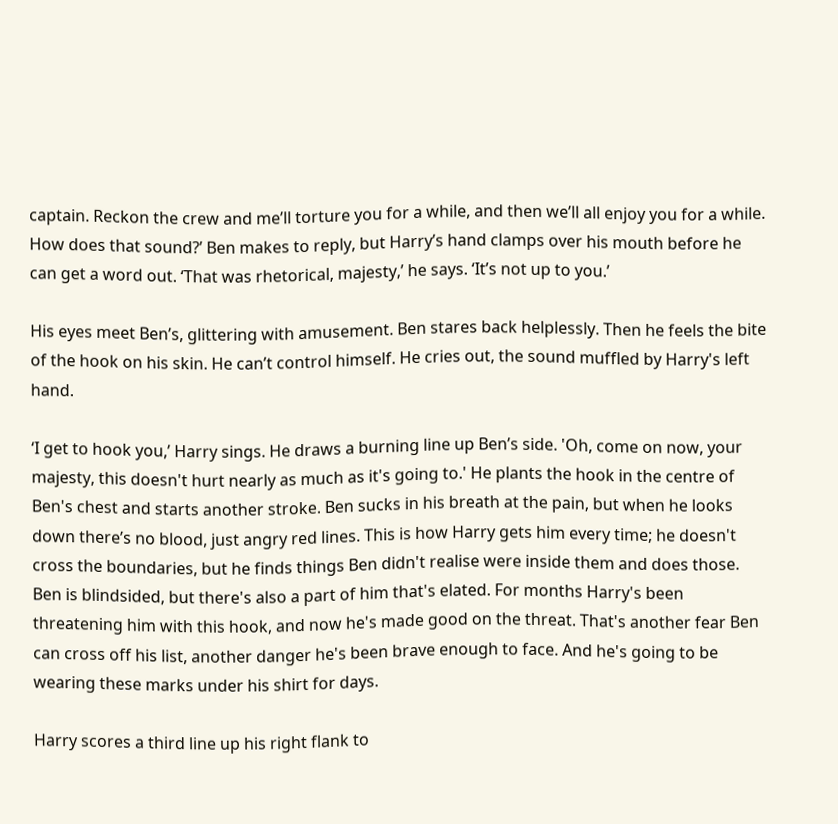captain. Reckon the crew and me’ll torture you for a while, and then we’ll all enjoy you for a while. How does that sound?’ Ben makes to reply, but Harry’s hand clamps over his mouth before he can get a word out. ‘That was rhetorical, majesty,’ he says. ‘It’s not up to you.’

His eyes meet Ben’s, glittering with amusement. Ben stares back helplessly. Then he feels the bite of the hook on his skin. He can’t control himself. He cries out, the sound muffled by Harry's left hand.

‘I get to hook you,’ Harry sings. He draws a burning line up Ben’s side. 'Oh, come on now, your majesty, this doesn't hurt nearly as much as it's going to.' He plants the hook in the centre of Ben's chest and starts another stroke. Ben sucks in his breath at the pain, but when he looks down there’s no blood, just angry red lines. This is how Harry gets him every time; he doesn't cross the boundaries, but he finds things Ben didn't realise were inside them and does those. Ben is blindsided, but there's also a part of him that's elated. For months Harry's been threatening him with this hook, and now he's made good on the threat. That's another fear Ben can cross off his list, another danger he's been brave enough to face. And he's going to be wearing these marks under his shirt for days.

Harry scores a third line up his right flank to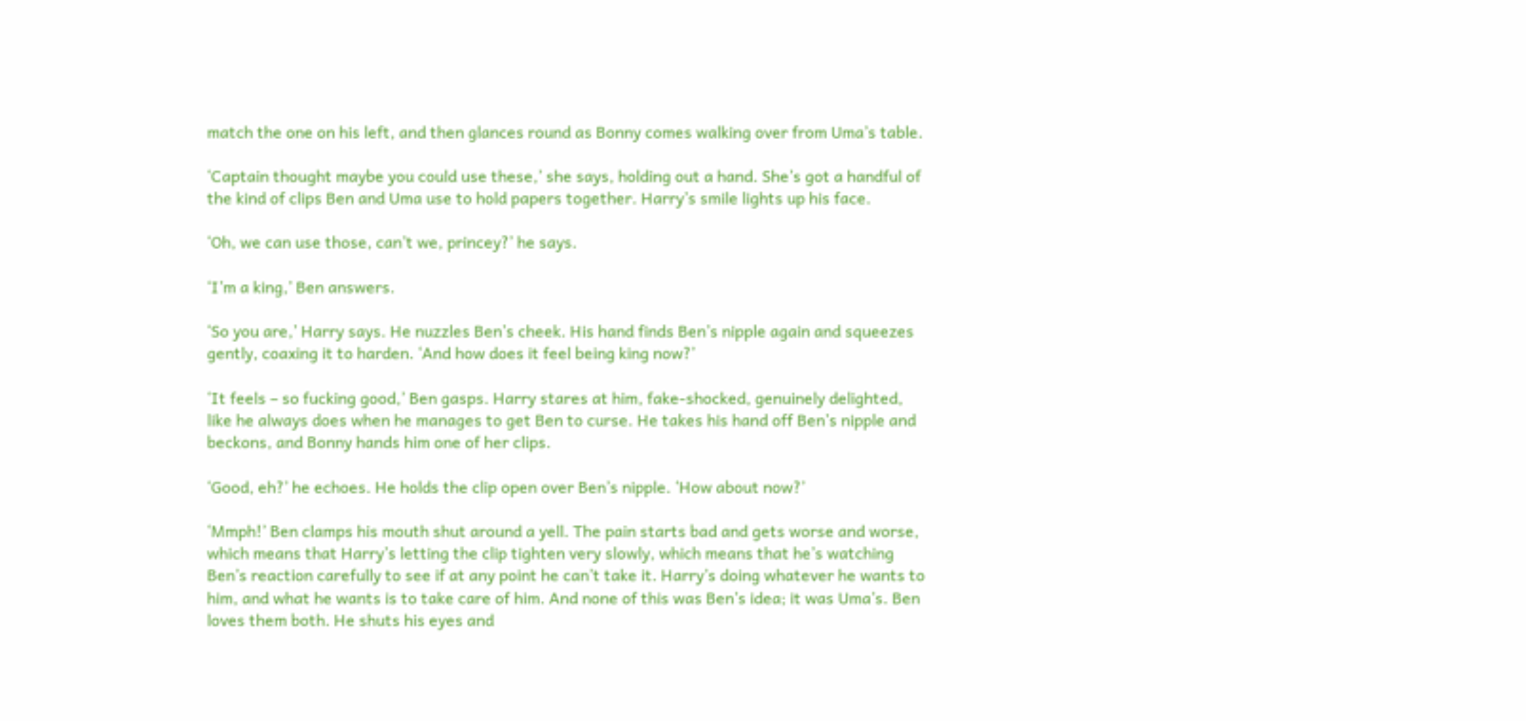match the one on his left, and then glances round as Bonny comes walking over from Uma’s table.

‘Captain thought maybe you could use these,’ she says, holding out a hand. She’s got a handful of the kind of clips Ben and Uma use to hold papers together. Harry’s smile lights up his face.

‘Oh, we can use those, can’t we, princey?’ he says.

‘I’m a king,’ Ben answers.

‘So you are,’ Harry says. He nuzzles Ben’s cheek. His hand finds Ben’s nipple again and squeezes gently, coaxing it to harden. ‘And how does it feel being king now?’

‘It feels – so fucking good,’ Ben gasps. Harry stares at him, fake-shocked, genuinely delighted, like he always does when he manages to get Ben to curse. He takes his hand off Ben’s nipple and beckons, and Bonny hands him one of her clips.

‘Good, eh?’ he echoes. He holds the clip open over Ben’s nipple. ‘How about now?’

‘Mmph!’ Ben clamps his mouth shut around a yell. The pain starts bad and gets worse and worse, which means that Harry’s letting the clip tighten very slowly, which means that he’s watching Ben’s reaction carefully to see if at any point he can’t take it. Harry’s doing whatever he wants to him, and what he wants is to take care of him. And none of this was Ben’s idea; it was Uma’s. Ben loves them both. He shuts his eyes and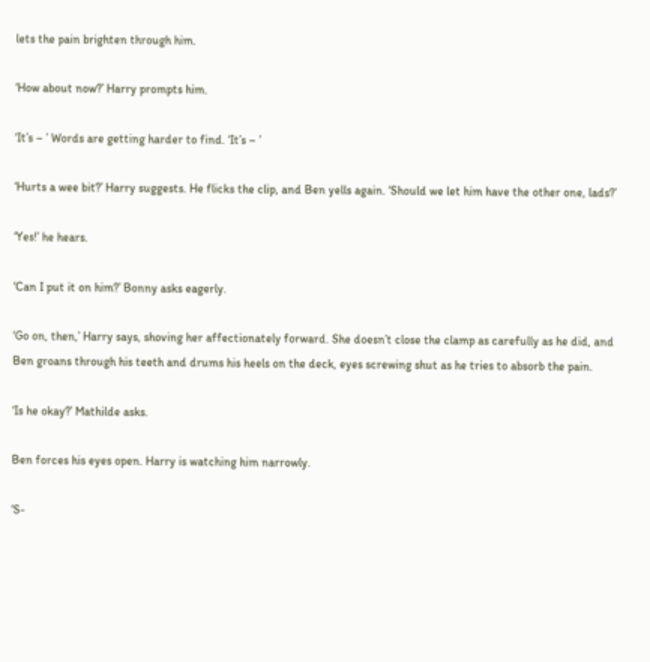lets the pain brighten through him.

‘How about now?’ Harry prompts him.

‘It’s – ’ Words are getting harder to find. ‘It’s – ’

‘Hurts a wee bit?’ Harry suggests. He flicks the clip, and Ben yells again. ‘Should we let him have the other one, lads?’

‘Yes!’ he hears.

‘Can I put it on him?’ Bonny asks eagerly.

‘Go on, then,’ Harry says, shoving her affectionately forward. She doesn’t close the clamp as carefully as he did, and Ben groans through his teeth and drums his heels on the deck, eyes screwing shut as he tries to absorb the pain.

‘Is he okay?’ Mathilde asks.

Ben forces his eyes open. Harry is watching him narrowly.

‘S-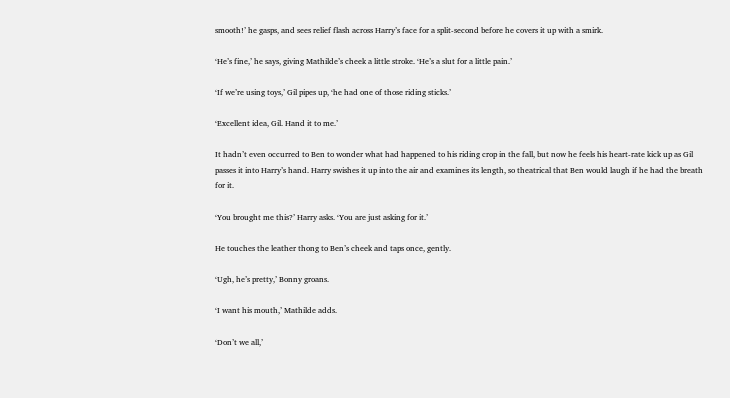smooth!’ he gasps, and sees relief flash across Harry’s face for a split-second before he covers it up with a smirk.

‘He’s fine,’ he says, giving Mathilde’s cheek a little stroke. ‘He’s a slut for a little pain.’

‘If we’re using toys,’ Gil pipes up, ‘he had one of those riding sticks.’

‘Excellent idea, Gil. Hand it to me.’

It hadn’t even occurred to Ben to wonder what had happened to his riding crop in the fall, but now he feels his heart-rate kick up as Gil passes it into Harry’s hand. Harry swishes it up into the air and examines its length, so theatrical that Ben would laugh if he had the breath for it.

‘You brought me this?’ Harry asks. ‘You are just asking for it.’

He touches the leather thong to Ben’s cheek and taps once, gently.

‘Ugh, he’s pretty,’ Bonny groans.

‘I want his mouth,’ Mathilde adds.

‘Don’t we all,’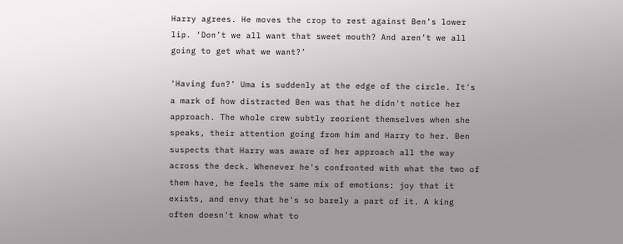Harry agrees. He moves the crop to rest against Ben’s lower lip. ‘Don’t we all want that sweet mouth? And aren’t we all going to get what we want?’

‘Having fun?’ Uma is suddenly at the edge of the circle. It's a mark of how distracted Ben was that he didn't notice her approach. The whole crew subtly reorient themselves when she speaks, their attention going from him and Harry to her. Ben suspects that Harry was aware of her approach all the way across the deck. Whenever he's confronted with what the two of them have, he feels the same mix of emotions: joy that it exists, and envy that he's so barely a part of it. A king often doesn't know what to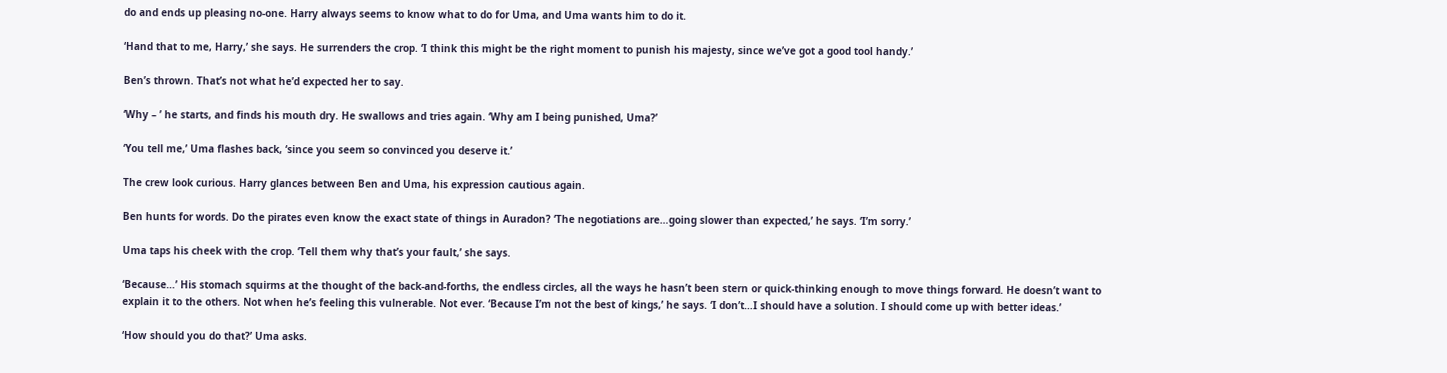do and ends up pleasing no-one. Harry always seems to know what to do for Uma, and Uma wants him to do it.

‘Hand that to me, Harry,’ she says. He surrenders the crop. ‘I think this might be the right moment to punish his majesty, since we’ve got a good tool handy.’

Ben’s thrown. That’s not what he’d expected her to say.

‘Why – ’ he starts, and finds his mouth dry. He swallows and tries again. ‘Why am I being punished, Uma?’

‘You tell me,’ Uma flashes back, ‘since you seem so convinced you deserve it.’

The crew look curious. Harry glances between Ben and Uma, his expression cautious again.

Ben hunts for words. Do the pirates even know the exact state of things in Auradon? ‘The negotiations are…going slower than expected,’ he says. ‘I’m sorry.’

Uma taps his cheek with the crop. ‘Tell them why that’s your fault,’ she says.

‘Because…’ His stomach squirms at the thought of the back-and-forths, the endless circles, all the ways he hasn’t been stern or quick-thinking enough to move things forward. He doesn’t want to explain it to the others. Not when he’s feeling this vulnerable. Not ever. ‘Because I’m not the best of kings,’ he says. ‘I don’t…I should have a solution. I should come up with better ideas.’

‘How should you do that?’ Uma asks.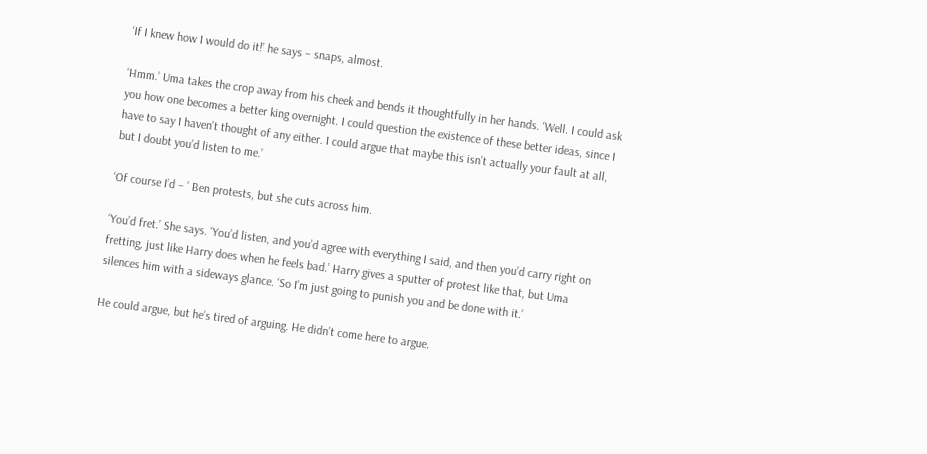‘If I knew how I would do it!’ he says – snaps, almost.

‘Hmm.’ Uma takes the crop away from his cheek and bends it thoughtfully in her hands. ‘Well. I could ask you how one becomes a better king overnight. I could question the existence of these better ideas, since I have to say I haven’t thought of any either. I could argue that maybe this isn’t actually your fault at all, but I doubt you’d listen to me.’

‘Of course I’d – ’ Ben protests, but she cuts across him.

‘You’d fret.’ She says. ‘You’d listen, and you’d agree with everything I said, and then you’d carry right on fretting, just like Harry does when he feels bad.’ Harry gives a sputter of protest like that, but Uma silences him with a sideways glance. ‘So I’m just going to punish you and be done with it.’

He could argue, but he’s tired of arguing. He didn’t come here to argue.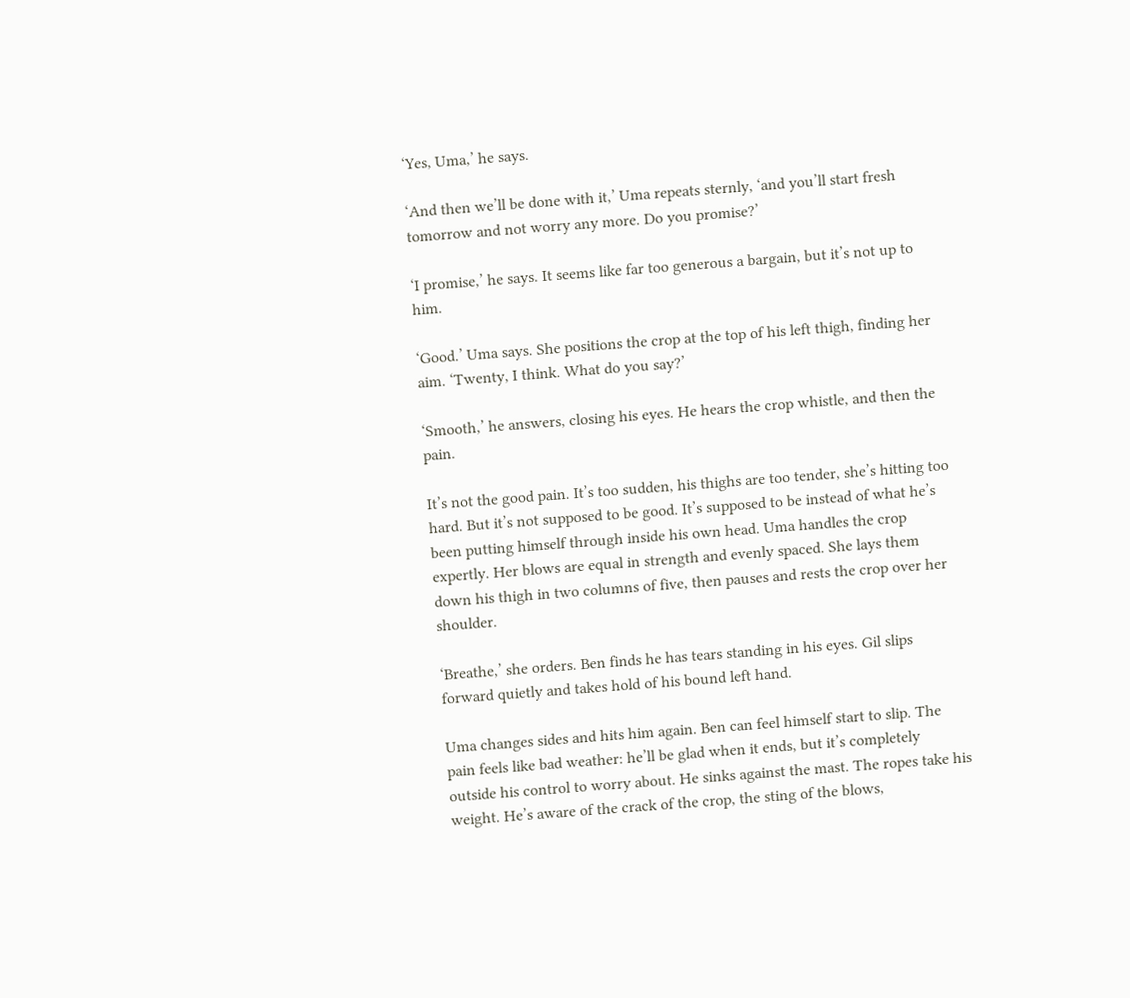‘Yes, Uma,’ he says.

‘And then we’ll be done with it,’ Uma repeats sternly, ‘and you’ll start fresh tomorrow and not worry any more. Do you promise?’

‘I promise,’ he says. It seems like far too generous a bargain, but it’s not up to him.

‘Good.’ Uma says. She positions the crop at the top of his left thigh, finding her aim. ‘Twenty, I think. What do you say?’

‘Smooth,’ he answers, closing his eyes. He hears the crop whistle, and then the pain.

It’s not the good pain. It’s too sudden, his thighs are too tender, she’s hitting too hard. But it’s not supposed to be good. It’s supposed to be instead of what he’s been putting himself through inside his own head. Uma handles the crop expertly. Her blows are equal in strength and evenly spaced. She lays them down his thigh in two columns of five, then pauses and rests the crop over her shoulder.

‘Breathe,’ she orders. Ben finds he has tears standing in his eyes. Gil slips forward quietly and takes hold of his bound left hand.

Uma changes sides and hits him again. Ben can feel himself start to slip. The pain feels like bad weather: he’ll be glad when it ends, but it’s completely outside his control to worry about. He sinks against the mast. The ropes take his weight. He’s aware of the crack of the crop, the sting of the blows,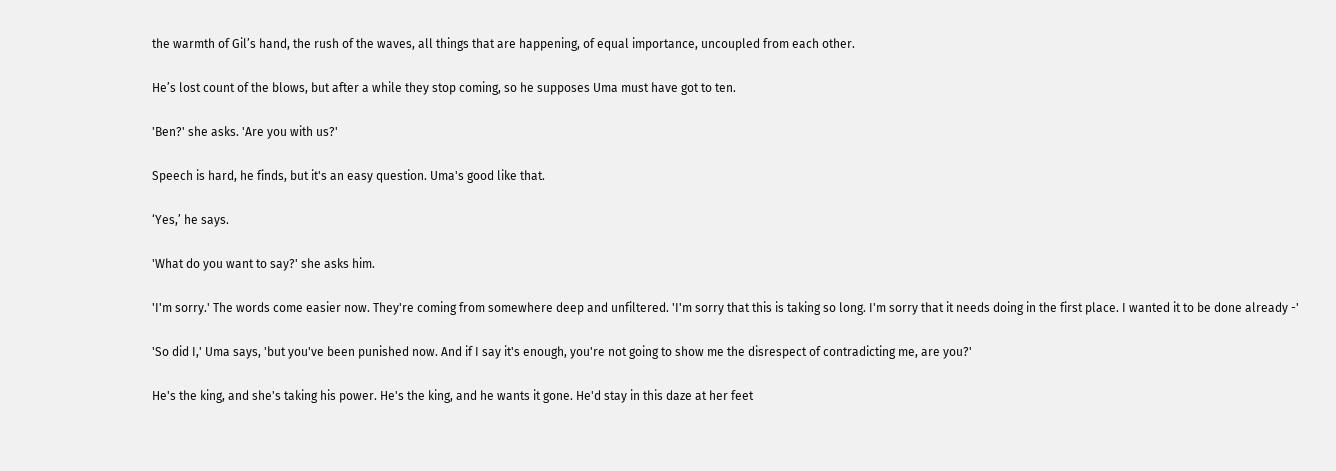the warmth of Gil’s hand, the rush of the waves, all things that are happening, of equal importance, uncoupled from each other.

He’s lost count of the blows, but after a while they stop coming, so he supposes Uma must have got to ten.

'Ben?' she asks. 'Are you with us?'

Speech is hard, he finds, but it's an easy question. Uma's good like that.

‘Yes,’ he says.

'What do you want to say?' she asks him.

'I'm sorry.' The words come easier now. They're coming from somewhere deep and unfiltered. 'I'm sorry that this is taking so long. I'm sorry that it needs doing in the first place. I wanted it to be done already -'

'So did I,' Uma says, 'but you've been punished now. And if I say it's enough, you're not going to show me the disrespect of contradicting me, are you?'

He's the king, and she's taking his power. He's the king, and he wants it gone. He'd stay in this daze at her feet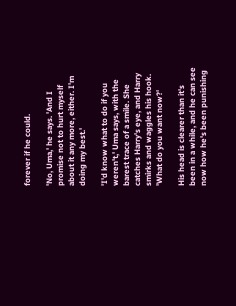forever if he could.

'No, Uma,' he says. 'And I promise not to hurt myself about it any more, either. I'm doing my best.'

'I'd know what to do if you weren't,' Uma says, with the barest trace of a smile. She catches Harry's eye, and Harry smirks and waggles his hook. 'What do you want now?'

His head is clearer than it's been in a while, and he can see now how he's been punishing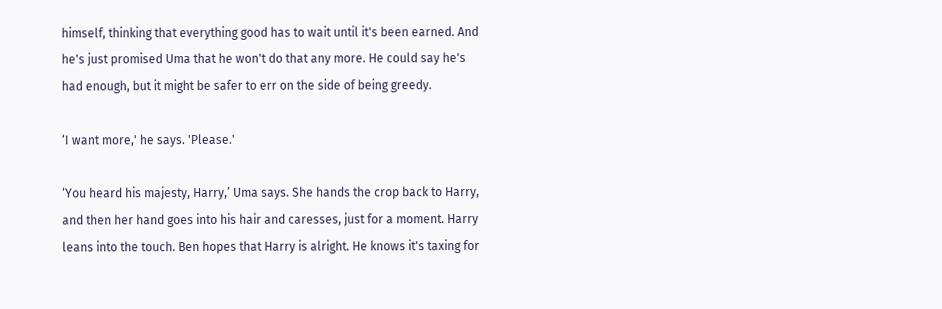himself, thinking that everything good has to wait until it's been earned. And he's just promised Uma that he won't do that any more. He could say he's had enough, but it might be safer to err on the side of being greedy.

‘I want more,' he says. 'Please.'

‘You heard his majesty, Harry,’ Uma says. She hands the crop back to Harry, and then her hand goes into his hair and caresses, just for a moment. Harry leans into the touch. Ben hopes that Harry is alright. He knows it's taxing for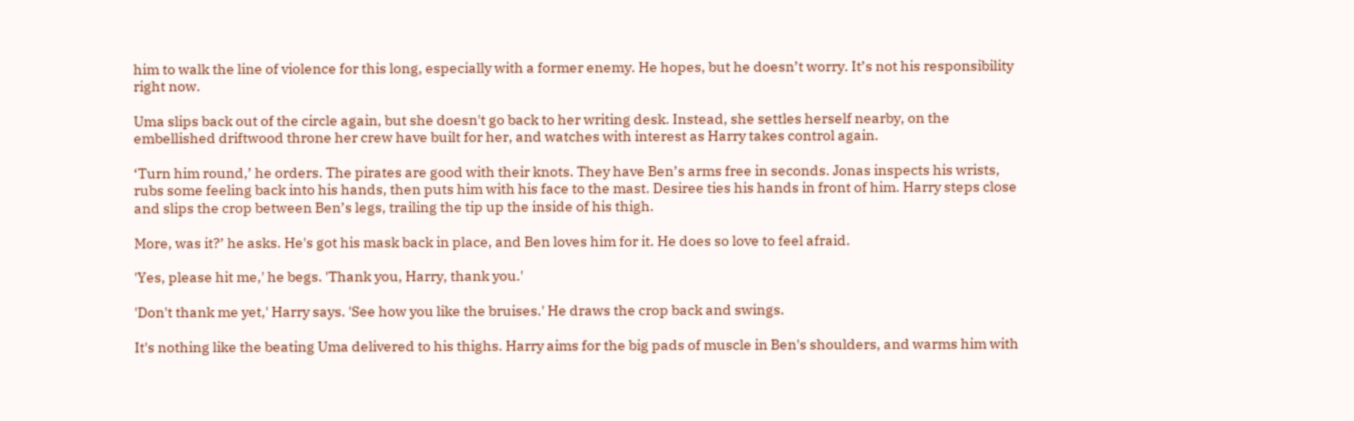him to walk the line of violence for this long, especially with a former enemy. He hopes, but he doesn’t worry. It’s not his responsibility right now.

Uma slips back out of the circle again, but she doesn't go back to her writing desk. Instead, she settles herself nearby, on the embellished driftwood throne her crew have built for her, and watches with interest as Harry takes control again.

‘Turn him round,’ he orders. The pirates are good with their knots. They have Ben’s arms free in seconds. Jonas inspects his wrists, rubs some feeling back into his hands, then puts him with his face to the mast. Desiree ties his hands in front of him. Harry steps close and slips the crop between Ben’s legs, trailing the tip up the inside of his thigh.

More, was it?’ he asks. He's got his mask back in place, and Ben loves him for it. He does so love to feel afraid.

'Yes, please hit me,' he begs. 'Thank you, Harry, thank you.'

'Don't thank me yet,' Harry says. 'See how you like the bruises.' He draws the crop back and swings.

It's nothing like the beating Uma delivered to his thighs. Harry aims for the big pads of muscle in Ben's shoulders, and warms him with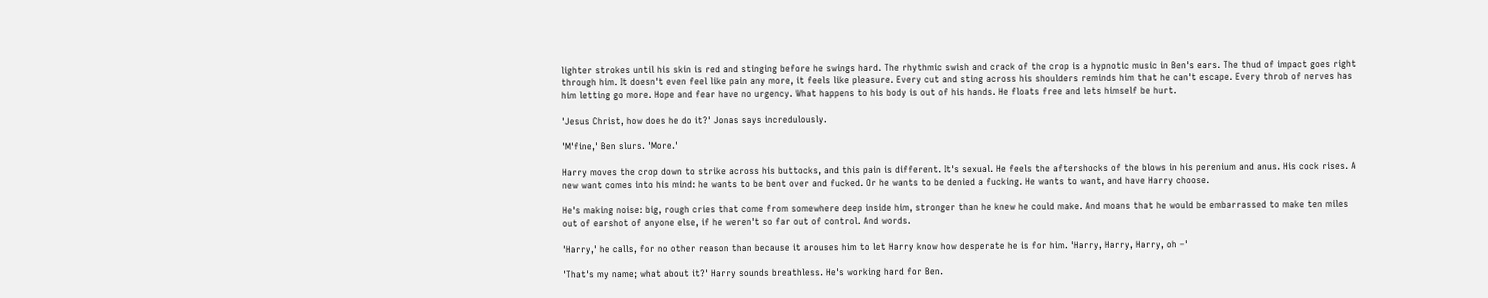lighter strokes until his skin is red and stinging before he swings hard. The rhythmic swish and crack of the crop is a hypnotic music in Ben's ears. The thud of impact goes right through him. It doesn't even feel like pain any more, it feels like pleasure. Every cut and sting across his shoulders reminds him that he can't escape. Every throb of nerves has him letting go more. Hope and fear have no urgency. What happens to his body is out of his hands. He floats free and lets himself be hurt.

'Jesus Christ, how does he do it?' Jonas says incredulously.

'M'fine,' Ben slurs. 'More.'

Harry moves the crop down to strike across his buttocks, and this pain is different. It's sexual. He feels the aftershocks of the blows in his perenium and anus. His cock rises. A new want comes into his mind: he wants to be bent over and fucked. Or he wants to be denied a fucking. He wants to want, and have Harry choose.

He's making noise: big, rough cries that come from somewhere deep inside him, stronger than he knew he could make. And moans that he would be embarrassed to make ten miles out of earshot of anyone else, if he weren't so far out of control. And words.

'Harry,' he calls, for no other reason than because it arouses him to let Harry know how desperate he is for him. 'Harry, Harry, Harry, oh –'

'That's my name; what about it?' Harry sounds breathless. He's working hard for Ben.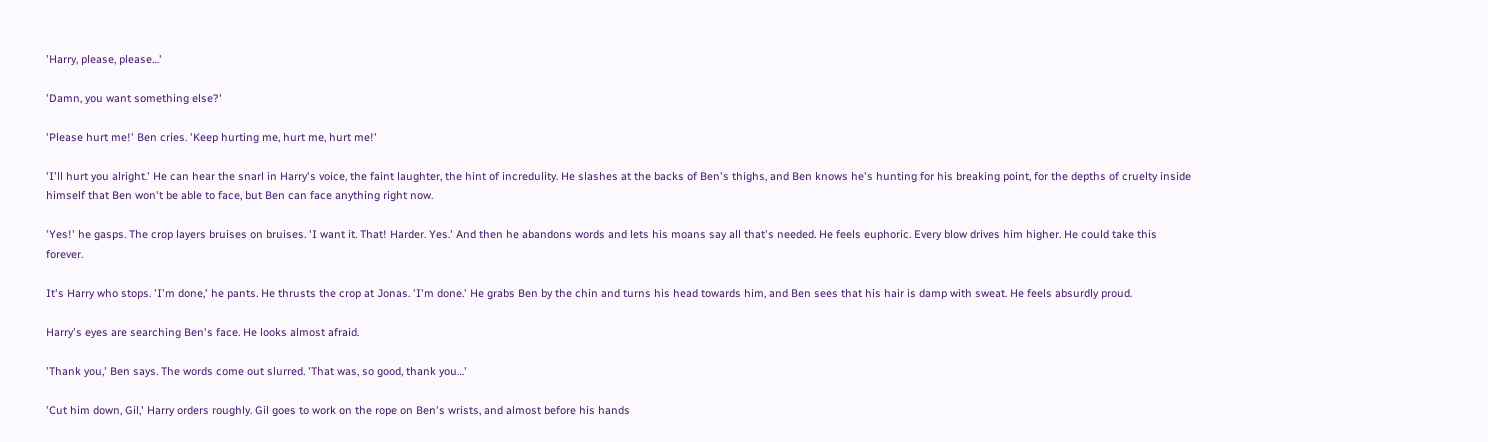'Harry, please, please…'

'Damn, you want something else?'

'Please hurt me!' Ben cries. 'Keep hurting me, hurt me, hurt me!'

'I'll hurt you alright.' He can hear the snarl in Harry's voice, the faint laughter, the hint of incredulity. He slashes at the backs of Ben's thighs, and Ben knows he's hunting for his breaking point, for the depths of cruelty inside himself that Ben won't be able to face, but Ben can face anything right now.

'Yes!' he gasps. The crop layers bruises on bruises. 'I want it. That! Harder. Yes.' And then he abandons words and lets his moans say all that's needed. He feels euphoric. Every blow drives him higher. He could take this forever.

It's Harry who stops. 'I'm done,' he pants. He thrusts the crop at Jonas. 'I'm done.' He grabs Ben by the chin and turns his head towards him, and Ben sees that his hair is damp with sweat. He feels absurdly proud.

Harry's eyes are searching Ben's face. He looks almost afraid.

'Thank you,' Ben says. The words come out slurred. 'That was, so good, thank you…'

'Cut him down, Gil,' Harry orders roughly. Gil goes to work on the rope on Ben's wrists, and almost before his hands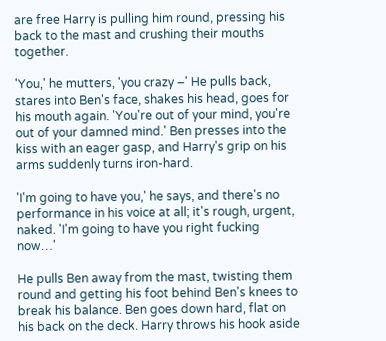are free Harry is pulling him round, pressing his back to the mast and crushing their mouths together.

'You,' he mutters, 'you crazy –' He pulls back, stares into Ben's face, shakes his head, goes for his mouth again. 'You're out of your mind, you're out of your damned mind.' Ben presses into the kiss with an eager gasp, and Harry's grip on his arms suddenly turns iron-hard.

'I'm going to have you,' he says, and there's no performance in his voice at all; it's rough, urgent, naked. 'I'm going to have you right fucking now…'

He pulls Ben away from the mast, twisting them round and getting his foot behind Ben's knees to break his balance. Ben goes down hard, flat on his back on the deck. Harry throws his hook aside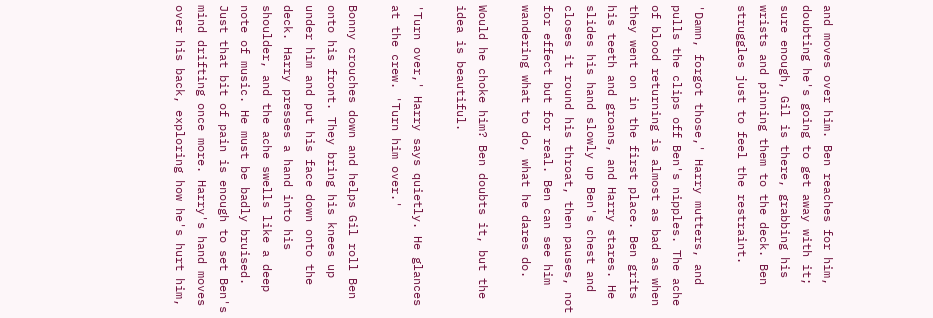and moves over him. Ben reaches for him, doubting he's going to get away with it; sure enough, Gil is there, grabbing his wrists and pinning them to the deck. Ben struggles just to feel the restraint.

'Damn, forgot those,' Harry mutters, and pulls the clips off Ben's nipples. The ache of blood returning is almost as bad as when they went on in the first place. Ben grits his teeth and groans, and Harry stares. He slides his hand slowly up Ben's chest and closes it round his throat, then pauses, not for effect but for real. Ben can see him wandering what to do, what he dares do.

Would he choke him? Ben doubts it, but the idea is beautiful.

'Turn over,' Harry says quietly. He glances at the crew. 'Turn him over.'

Bonny crouches down and helps Gil roll Ben onto his front. They bring his knees up under him and put his face down onto the deck. Harry presses a hand into his shoulder, and the ache swells like a deep note of music. He must be badly bruised. Just that bit of pain is enough to set Ben's mind drifting once more. Harry's hand moves over his back, exploring how he's hurt him,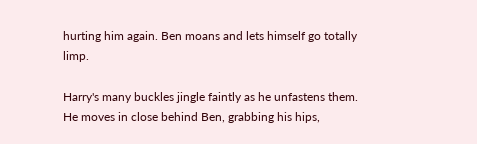hurting him again. Ben moans and lets himself go totally limp.

Harry's many buckles jingle faintly as he unfastens them. He moves in close behind Ben, grabbing his hips,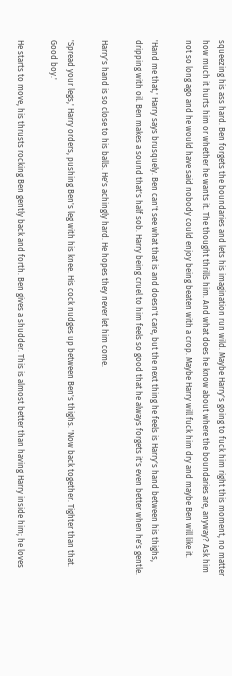squeezing his ass hard. Ben forgets the boundaries and lets his imagination run wild. Maybe Harry's going to fuck him right this moment, no matter how much it hurts him or whether he wants it. The thought thrills him. And what does he know about where the boundaries are, anyway? Ask him not so long ago and he would have said nobody could enjoy being beaten with a crop. Maybe Harry will fuck him dry and maybe Ben will like it.

'Hand me that,' Harry says brusquely. Ben can't see what that is and doesn't care, but the next thing he feels is Harry's hand between his thighs, dripping with oil. Ben makes a sound that's half sob. Harry being cruel to him feels so good that he always forgets it's even better when he's gentle.

Harry's hand is so close to his balls. He's achingly hard. He hopes they never let him come.

'Spread your legs,' Harry orders, pushing Ben's leg with his knee. His cock nudges up between Ben's thighs. 'Now back together. Tighter than that. Good boy.'

He starts to move, his thrusts rocking Ben gently back and forth. Ben gives a shudder. This is almost better than having Harry inside him; he loves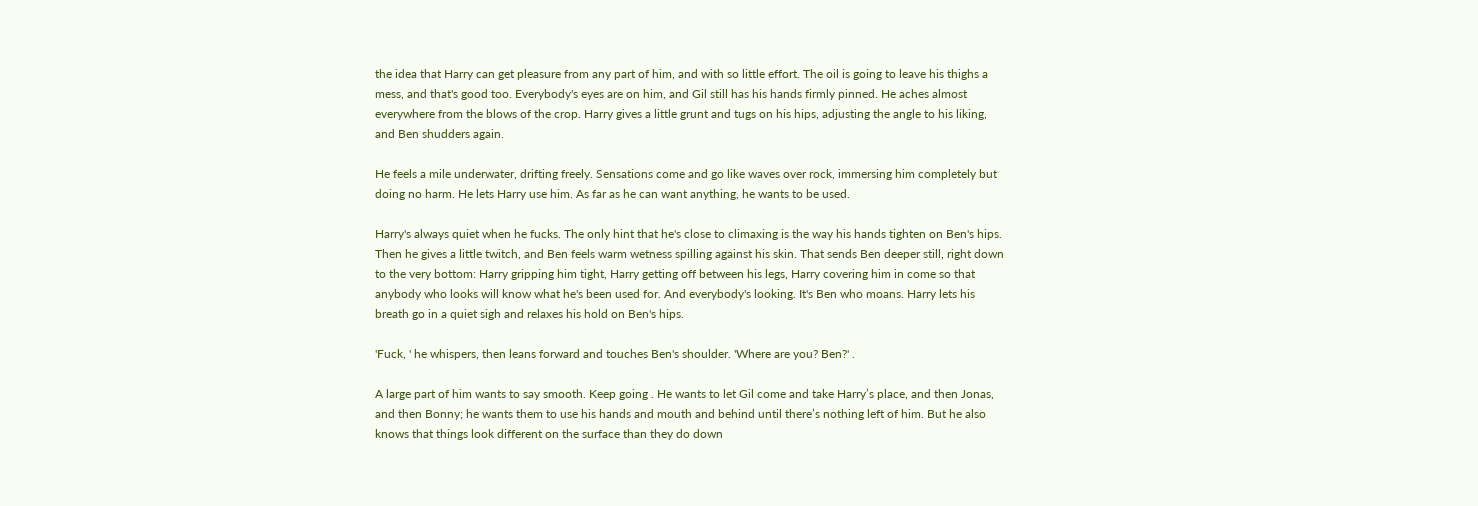the idea that Harry can get pleasure from any part of him, and with so little effort. The oil is going to leave his thighs a mess, and that's good too. Everybody's eyes are on him, and Gil still has his hands firmly pinned. He aches almost everywhere from the blows of the crop. Harry gives a little grunt and tugs on his hips, adjusting the angle to his liking, and Ben shudders again.

He feels a mile underwater, drifting freely. Sensations come and go like waves over rock, immersing him completely but doing no harm. He lets Harry use him. As far as he can want anything, he wants to be used.

Harry's always quiet when he fucks. The only hint that he's close to climaxing is the way his hands tighten on Ben's hips. Then he gives a little twitch, and Ben feels warm wetness spilling against his skin. That sends Ben deeper still, right down to the very bottom: Harry gripping him tight, Harry getting off between his legs, Harry covering him in come so that anybody who looks will know what he's been used for. And everybody's looking. It's Ben who moans. Harry lets his breath go in a quiet sigh and relaxes his hold on Ben's hips.

'Fuck, ' he whispers, then leans forward and touches Ben's shoulder. 'Where are you? Ben?' .

A large part of him wants to say smooth. Keep going . He wants to let Gil come and take Harry’s place, and then Jonas, and then Bonny; he wants them to use his hands and mouth and behind until there’s nothing left of him. But he also knows that things look different on the surface than they do down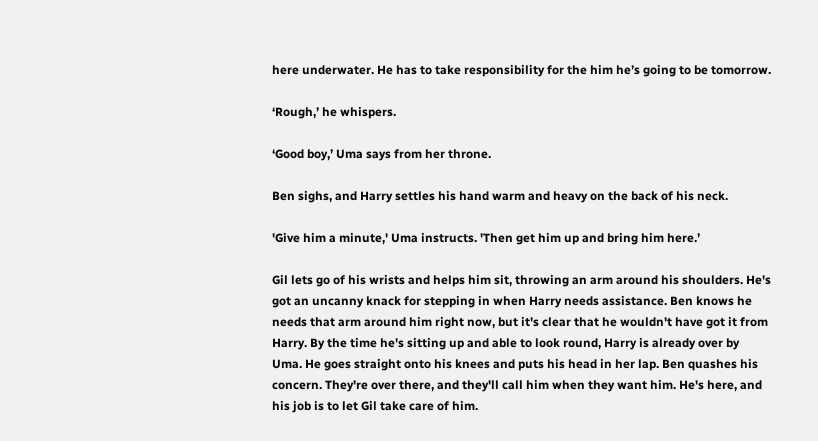here underwater. He has to take responsibility for the him he’s going to be tomorrow.

‘Rough,’ he whispers.

‘Good boy,’ Uma says from her throne.

Ben sighs, and Harry settles his hand warm and heavy on the back of his neck.

'Give him a minute,' Uma instructs. 'Then get him up and bring him here.’

Gil lets go of his wrists and helps him sit, throwing an arm around his shoulders. He's got an uncanny knack for stepping in when Harry needs assistance. Ben knows he needs that arm around him right now, but it's clear that he wouldn't have got it from Harry. By the time he's sitting up and able to look round, Harry is already over by Uma. He goes straight onto his knees and puts his head in her lap. Ben quashes his concern. They're over there, and they'll call him when they want him. He's here, and his job is to let Gil take care of him.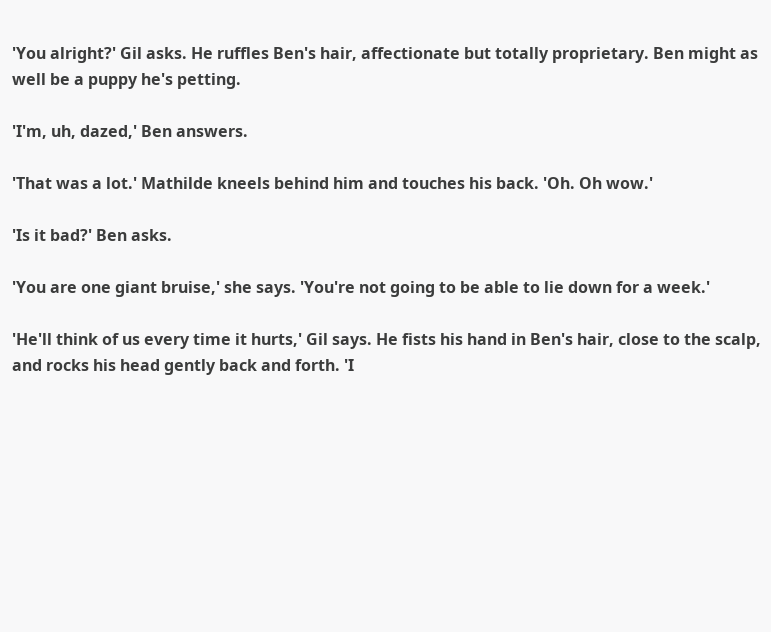'You alright?' Gil asks. He ruffles Ben's hair, affectionate but totally proprietary. Ben might as well be a puppy he's petting.

'I'm, uh, dazed,' Ben answers.

'That was a lot.' Mathilde kneels behind him and touches his back. 'Oh. Oh wow.'

'Is it bad?' Ben asks.

'You are one giant bruise,' she says. 'You're not going to be able to lie down for a week.'

'He'll think of us every time it hurts,' Gil says. He fists his hand in Ben's hair, close to the scalp, and rocks his head gently back and forth. 'I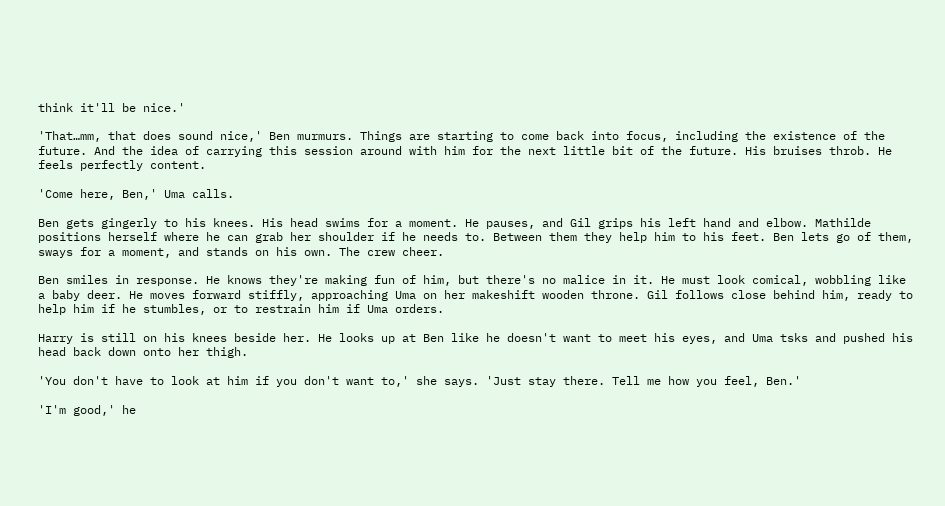think it'll be nice.'

'That…mm, that does sound nice,' Ben murmurs. Things are starting to come back into focus, including the existence of the future. And the idea of carrying this session around with him for the next little bit of the future. His bruises throb. He feels perfectly content.

'Come here, Ben,' Uma calls.

Ben gets gingerly to his knees. His head swims for a moment. He pauses, and Gil grips his left hand and elbow. Mathilde positions herself where he can grab her shoulder if he needs to. Between them they help him to his feet. Ben lets go of them, sways for a moment, and stands on his own. The crew cheer.

Ben smiles in response. He knows they're making fun of him, but there's no malice in it. He must look comical, wobbling like a baby deer. He moves forward stiffly, approaching Uma on her makeshift wooden throne. Gil follows close behind him, ready to help him if he stumbles, or to restrain him if Uma orders.

Harry is still on his knees beside her. He looks up at Ben like he doesn't want to meet his eyes, and Uma tsks and pushed his head back down onto her thigh.

'You don't have to look at him if you don't want to,' she says. 'Just stay there. Tell me how you feel, Ben.'

'I'm good,' he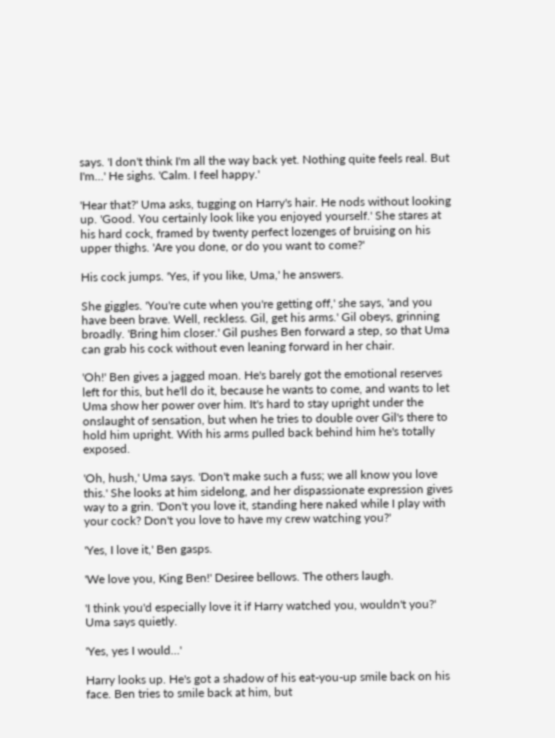says. 'I don't think I'm all the way back yet. Nothing quite feels real. But I'm…' He sighs. 'Calm. I feel happy.'

'Hear that?' Uma asks, tugging on Harry's hair. He nods without looking up. 'Good. You certainly look like you enjoyed yourself.' She stares at his hard cock, framed by twenty perfect lozenges of bruising on his upper thighs. 'Are you done, or do you want to come?'

His cock jumps. 'Yes, if you like, Uma,' he answers.

She giggles. 'You're cute when you're getting off,' she says, 'and you have been brave. Well, reckless. Gil, get his arms.' Gil obeys, grinning broadly. 'Bring him closer.' Gil pushes Ben forward a step, so that Uma can grab his cock without even leaning forward in her chair.

'Oh!' Ben gives a jagged moan. He's barely got the emotional reserves left for this, but he'll do it, because he wants to come, and wants to let Uma show her power over him. It's hard to stay upright under the onslaught of sensation, but when he tries to double over Gil's there to hold him upright. With his arms pulled back behind him he's totally exposed.

'Oh, hush,' Uma says. 'Don't make such a fuss; we all know you love this.' She looks at him sidelong, and her dispassionate expression gives way to a grin. 'Don't you love it, standing here naked while I play with your cock? Don't you love to have my crew watching you?'

'Yes, I love it,' Ben gasps.

'We love you, King Ben!' Desiree bellows. The others laugh.

'I think you'd especially love it if Harry watched you, wouldn't you?' Uma says quietly.

'Yes, yes I would…'

Harry looks up. He's got a shadow of his eat-you-up smile back on his face. Ben tries to smile back at him, but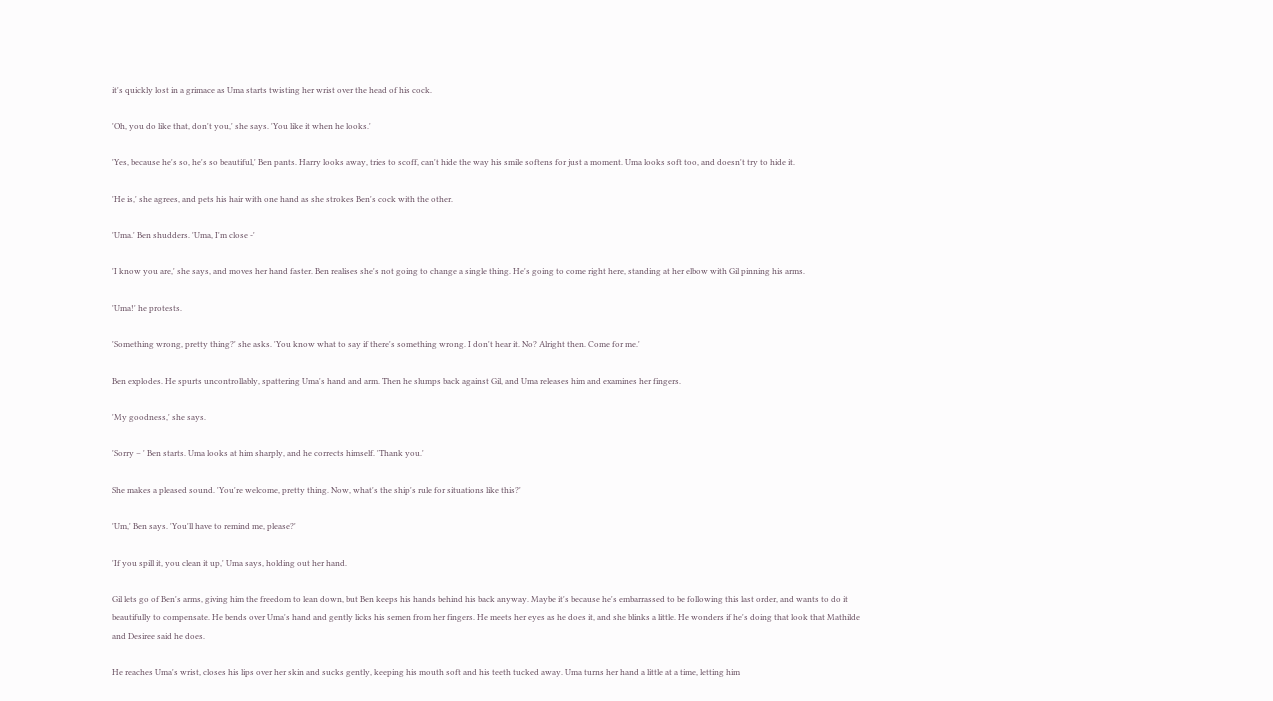it's quickly lost in a grimace as Uma starts twisting her wrist over the head of his cock.

'Oh, you do like that, don't you,' she says. 'You like it when he looks.'

'Yes, because he's so, he's so beautiful,' Ben pants. Harry looks away, tries to scoff, can't hide the way his smile softens for just a moment. Uma looks soft too, and doesn't try to hide it.

'He is,' she agrees, and pets his hair with one hand as she strokes Ben's cock with the other.

'Uma.' Ben shudders. 'Uma, I'm close -'

'I know you are,' she says, and moves her hand faster. Ben realises she's not going to change a single thing. He's going to come right here, standing at her elbow with Gil pinning his arms.

'Uma!' he protests.

'Something wrong, pretty thing?' she asks. 'You know what to say if there's something wrong. I don't hear it. No? Alright then. Come for me.'

Ben explodes. He spurts uncontrollably, spattering Uma's hand and arm. Then he slumps back against Gil, and Uma releases him and examines her fingers.

'My goodness,' she says.

'Sorry – ' Ben starts. Uma looks at him sharply, and he corrects himself. 'Thank you.'

She makes a pleased sound. 'You're welcome, pretty thing. Now, what's the ship's rule for situations like this?'

'Um,' Ben says. 'You'll have to remind me, please?'

'If you spill it, you clean it up,' Uma says, holding out her hand.

Gil lets go of Ben's arms, giving him the freedom to lean down, but Ben keeps his hands behind his back anyway. Maybe it's because he's embarrassed to be following this last order, and wants to do it beautifully to compensate. He bends over Uma's hand and gently licks his semen from her fingers. He meets her eyes as he does it, and she blinks a little. He wonders if he's doing that look that Mathilde and Desiree said he does.

He reaches Uma's wrist, closes his lips over her skin and sucks gently, keeping his mouth soft and his teeth tucked away. Uma turns her hand a little at a time, letting him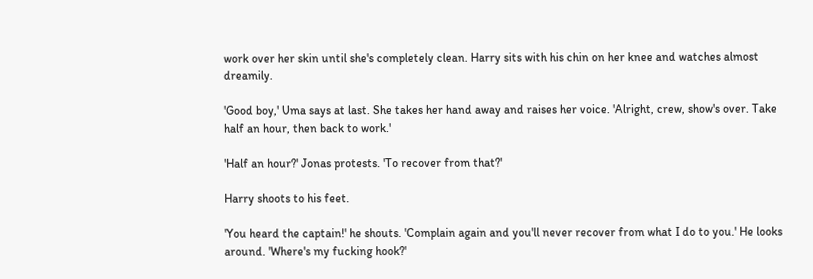work over her skin until she's completely clean. Harry sits with his chin on her knee and watches almost dreamily.

'Good boy,' Uma says at last. She takes her hand away and raises her voice. 'Alright, crew, show's over. Take half an hour, then back to work.'

'Half an hour?' Jonas protests. 'To recover from that?'

Harry shoots to his feet.

'You heard the captain!' he shouts. 'Complain again and you'll never recover from what I do to you.' He looks around. 'Where's my fucking hook?'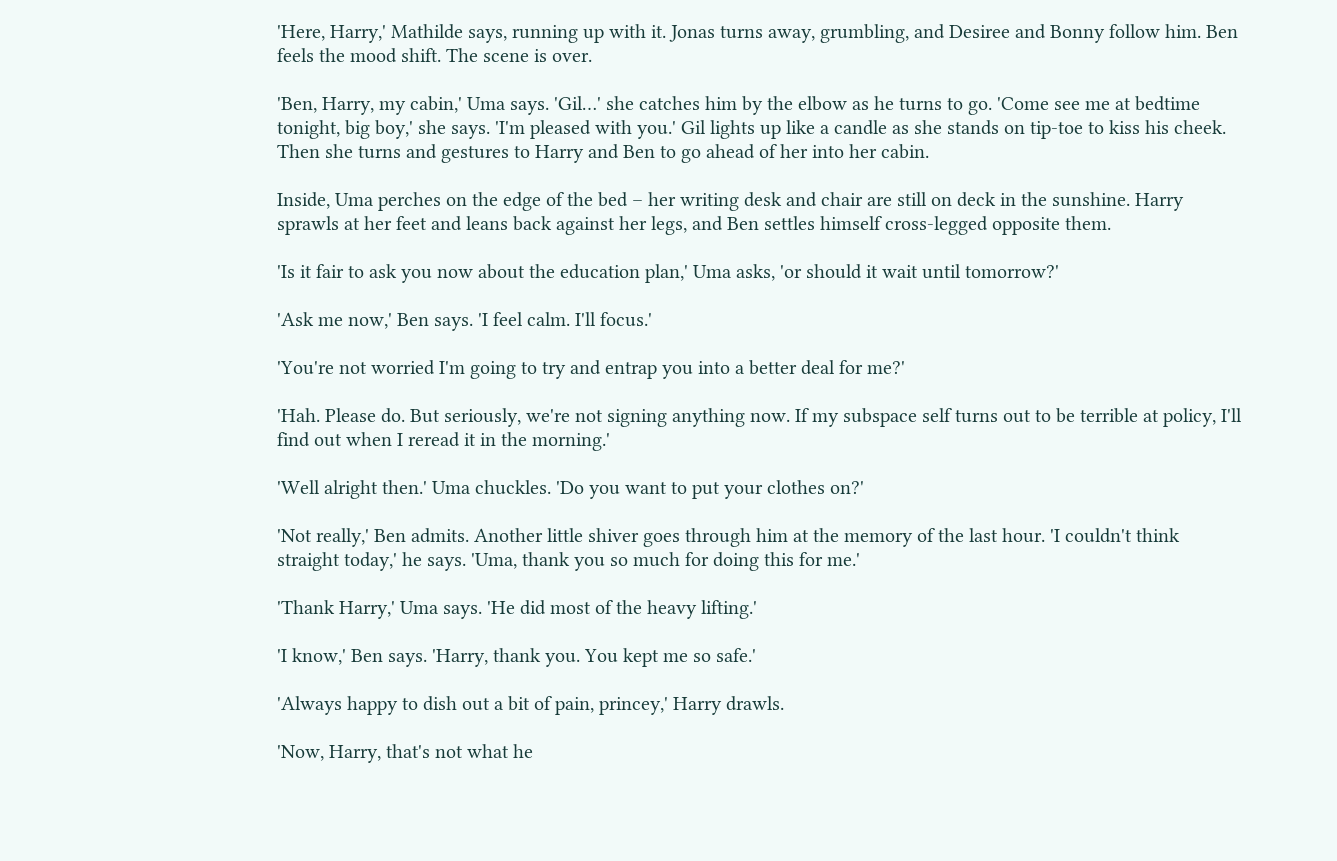'Here, Harry,' Mathilde says, running up with it. Jonas turns away, grumbling, and Desiree and Bonny follow him. Ben feels the mood shift. The scene is over.

'Ben, Harry, my cabin,' Uma says. 'Gil…' she catches him by the elbow as he turns to go. 'Come see me at bedtime tonight, big boy,' she says. 'I'm pleased with you.' Gil lights up like a candle as she stands on tip-toe to kiss his cheek. Then she turns and gestures to Harry and Ben to go ahead of her into her cabin.

Inside, Uma perches on the edge of the bed – her writing desk and chair are still on deck in the sunshine. Harry sprawls at her feet and leans back against her legs, and Ben settles himself cross-legged opposite them.

'Is it fair to ask you now about the education plan,' Uma asks, 'or should it wait until tomorrow?'

'Ask me now,' Ben says. 'I feel calm. I'll focus.'

'You're not worried I'm going to try and entrap you into a better deal for me?'

'Hah. Please do. But seriously, we're not signing anything now. If my subspace self turns out to be terrible at policy, I'll find out when I reread it in the morning.'

'Well alright then.' Uma chuckles. 'Do you want to put your clothes on?'

'Not really,' Ben admits. Another little shiver goes through him at the memory of the last hour. 'I couldn't think straight today,' he says. 'Uma, thank you so much for doing this for me.'

'Thank Harry,' Uma says. 'He did most of the heavy lifting.'

'I know,' Ben says. 'Harry, thank you. You kept me so safe.'

'Always happy to dish out a bit of pain, princey,' Harry drawls.

'Now, Harry, that's not what he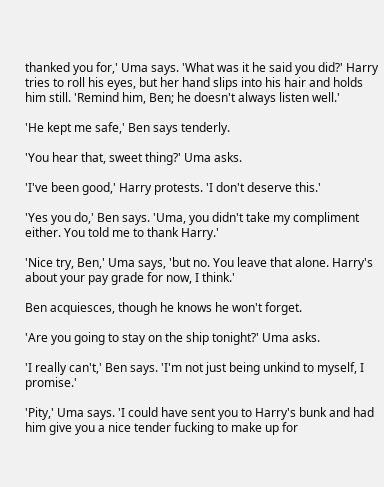thanked you for,' Uma says. 'What was it he said you did?' Harry tries to roll his eyes, but her hand slips into his hair and holds him still. 'Remind him, Ben; he doesn't always listen well.'

'He kept me safe,' Ben says tenderly.

'You hear that, sweet thing?' Uma asks.

'I've been good,' Harry protests. 'I don't deserve this.'

'Yes you do,' Ben says. 'Uma, you didn't take my compliment either. You told me to thank Harry.'

'Nice try, Ben,' Uma says, 'but no. You leave that alone. Harry's about your pay grade for now, I think.'

Ben acquiesces, though he knows he won't forget.

'Are you going to stay on the ship tonight?' Uma asks.

'I really can't,' Ben says. 'I'm not just being unkind to myself, I promise.'

'Pity,' Uma says. 'I could have sent you to Harry's bunk and had him give you a nice tender fucking to make up for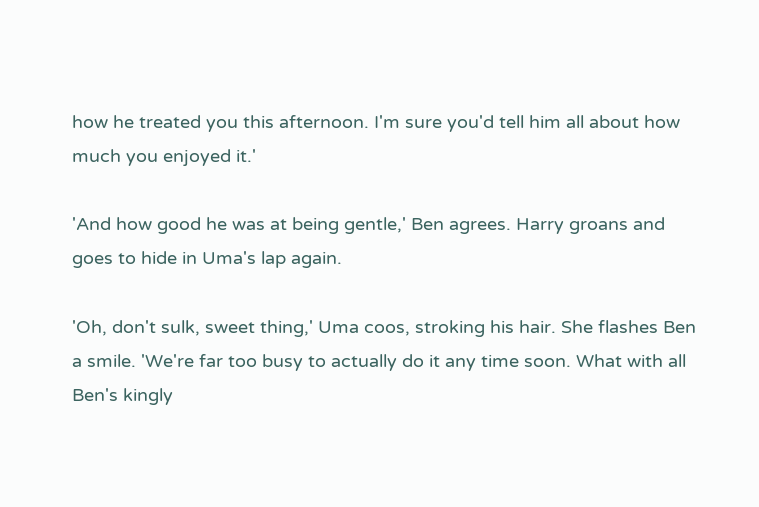how he treated you this afternoon. I'm sure you'd tell him all about how much you enjoyed it.'

'And how good he was at being gentle,' Ben agrees. Harry groans and goes to hide in Uma's lap again.

'Oh, don't sulk, sweet thing,' Uma coos, stroking his hair. She flashes Ben a smile. 'We're far too busy to actually do it any time soon. What with all Ben's kingly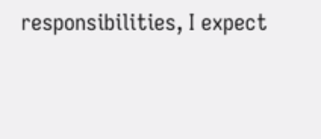responsibilities, I expect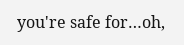you're safe for…oh,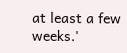at least a few weeks.'